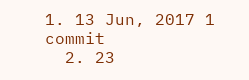1. 13 Jun, 2017 1 commit
  2. 23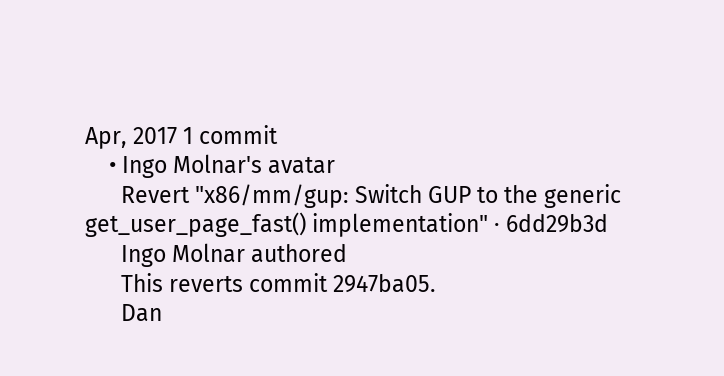Apr, 2017 1 commit
    • Ingo Molnar's avatar
      Revert "x86/mm/gup: Switch GUP to the generic get_user_page_fast() implementation" · 6dd29b3d
      Ingo Molnar authored
      This reverts commit 2947ba05.
      Dan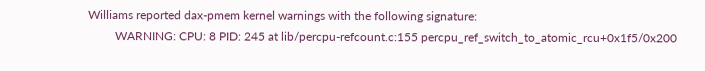Williams reported dax-pmem kernel warnings with the following signature:
         WARNING: CPU: 8 PID: 245 at lib/percpu-refcount.c:155 percpu_ref_switch_to_atomic_rcu+0x1f5/0x200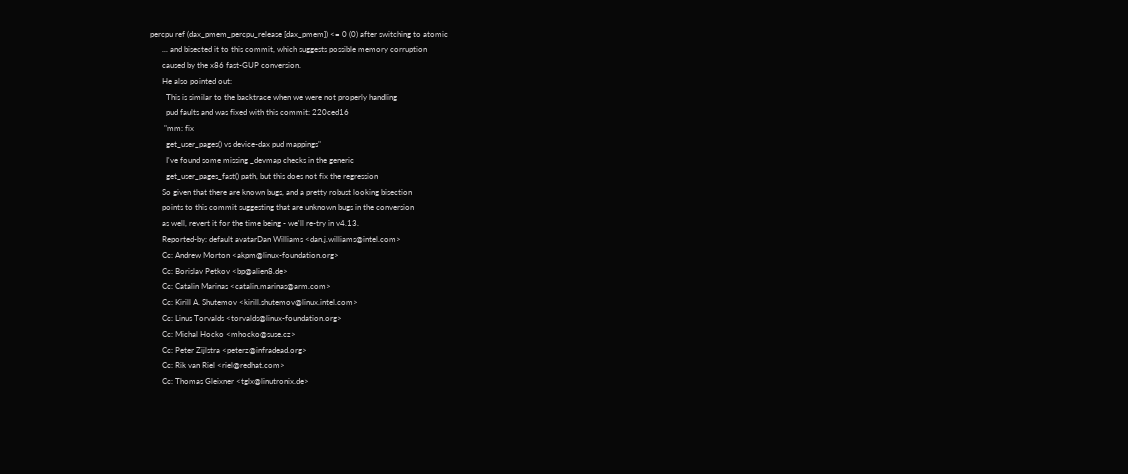percpu ref (dax_pmem_percpu_release [dax_pmem]) <= 0 (0) after switching to atomic
      ... and bisected it to this commit, which suggests possible memory corruption
      caused by the x86 fast-GUP conversion.
      He also pointed out:
        This is similar to the backtrace when we were not properly handling
        pud faults and was fixed with this commit: 220ced16
       "mm: fix
        get_user_pages() vs device-dax pud mappings"
        I've found some missing _devmap checks in the generic
        get_user_pages_fast() path, but this does not fix the regression
      So given that there are known bugs, and a pretty robust looking bisection
      points to this commit suggesting that are unknown bugs in the conversion
      as well, revert it for the time being - we'll re-try in v4.13.
      Reported-by: default avatarDan Williams <dan.j.williams@intel.com>
      Cc: Andrew Morton <akpm@linux-foundation.org>
      Cc: Borislav Petkov <bp@alien8.de>
      Cc: Catalin Marinas <catalin.marinas@arm.com>
      Cc: Kirill A. Shutemov <kirill.shutemov@linux.intel.com>
      Cc: Linus Torvalds <torvalds@linux-foundation.org>
      Cc: Michal Hocko <mhocko@suse.cz>
      Cc: Peter Zijlstra <peterz@infradead.org>
      Cc: Rik van Riel <riel@redhat.com>
      Cc: Thomas Gleixner <tglx@linutronix.de>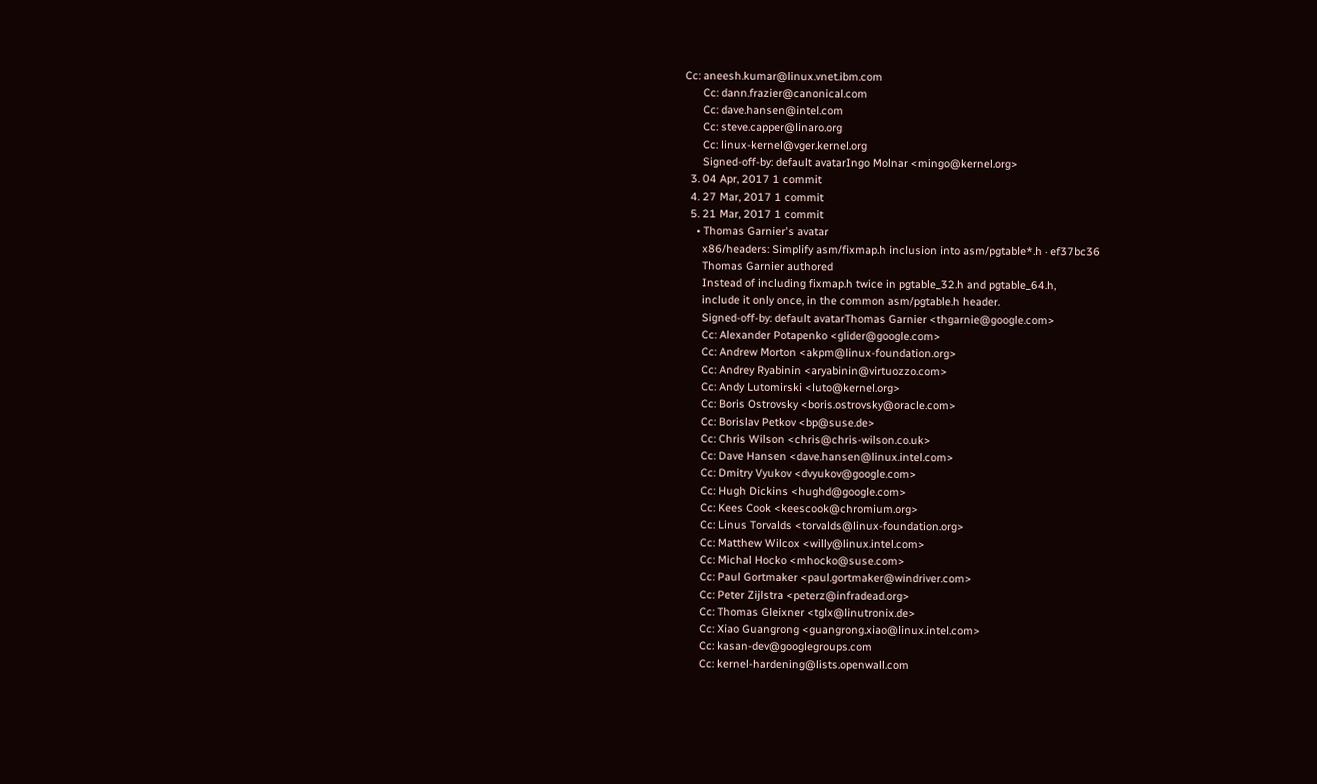Cc: aneesh.kumar@linux.vnet.ibm.com
      Cc: dann.frazier@canonical.com
      Cc: dave.hansen@intel.com
      Cc: steve.capper@linaro.org
      Cc: linux-kernel@vger.kernel.org
      Signed-off-by: default avatarIngo Molnar <mingo@kernel.org>
  3. 04 Apr, 2017 1 commit
  4. 27 Mar, 2017 1 commit
  5. 21 Mar, 2017 1 commit
    • Thomas Garnier's avatar
      x86/headers: Simplify asm/fixmap.h inclusion into asm/pgtable*.h · ef37bc36
      Thomas Garnier authored
      Instead of including fixmap.h twice in pgtable_32.h and pgtable_64.h,
      include it only once, in the common asm/pgtable.h header.
      Signed-off-by: default avatarThomas Garnier <thgarnie@google.com>
      Cc: Alexander Potapenko <glider@google.com>
      Cc: Andrew Morton <akpm@linux-foundation.org>
      Cc: Andrey Ryabinin <aryabinin@virtuozzo.com>
      Cc: Andy Lutomirski <luto@kernel.org>
      Cc: Boris Ostrovsky <boris.ostrovsky@oracle.com>
      Cc: Borislav Petkov <bp@suse.de>
      Cc: Chris Wilson <chris@chris-wilson.co.uk>
      Cc: Dave Hansen <dave.hansen@linux.intel.com>
      Cc: Dmitry Vyukov <dvyukov@google.com>
      Cc: Hugh Dickins <hughd@google.com>
      Cc: Kees Cook <keescook@chromium.org>
      Cc: Linus Torvalds <torvalds@linux-foundation.org>
      Cc: Matthew Wilcox <willy@linux.intel.com>
      Cc: Michal Hocko <mhocko@suse.com>
      Cc: Paul Gortmaker <paul.gortmaker@windriver.com>
      Cc: Peter Zijlstra <peterz@infradead.org>
      Cc: Thomas Gleixner <tglx@linutronix.de>
      Cc: Xiao Guangrong <guangrong.xiao@linux.intel.com>
      Cc: kasan-dev@googlegroups.com
      Cc: kernel-hardening@lists.openwall.com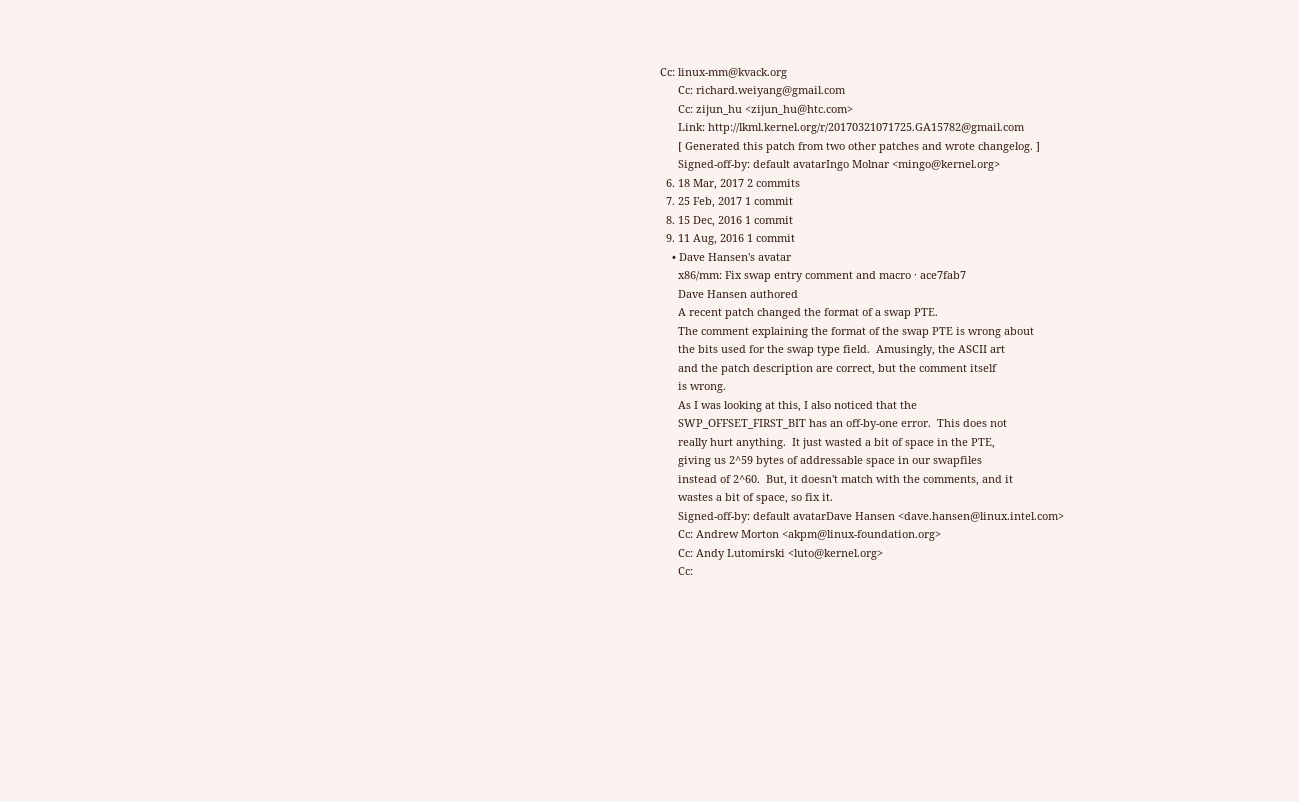Cc: linux-mm@kvack.org
      Cc: richard.weiyang@gmail.com
      Cc: zijun_hu <zijun_hu@htc.com>
      Link: http://lkml.kernel.org/r/20170321071725.GA15782@gmail.com
      [ Generated this patch from two other patches and wrote changelog. ]
      Signed-off-by: default avatarIngo Molnar <mingo@kernel.org>
  6. 18 Mar, 2017 2 commits
  7. 25 Feb, 2017 1 commit
  8. 15 Dec, 2016 1 commit
  9. 11 Aug, 2016 1 commit
    • Dave Hansen's avatar
      x86/mm: Fix swap entry comment and macro · ace7fab7
      Dave Hansen authored
      A recent patch changed the format of a swap PTE.
      The comment explaining the format of the swap PTE is wrong about
      the bits used for the swap type field.  Amusingly, the ASCII art
      and the patch description are correct, but the comment itself
      is wrong.
      As I was looking at this, I also noticed that the
      SWP_OFFSET_FIRST_BIT has an off-by-one error.  This does not
      really hurt anything.  It just wasted a bit of space in the PTE,
      giving us 2^59 bytes of addressable space in our swapfiles
      instead of 2^60.  But, it doesn't match with the comments, and it
      wastes a bit of space, so fix it.
      Signed-off-by: default avatarDave Hansen <dave.hansen@linux.intel.com>
      Cc: Andrew Morton <akpm@linux-foundation.org>
      Cc: Andy Lutomirski <luto@kernel.org>
      Cc: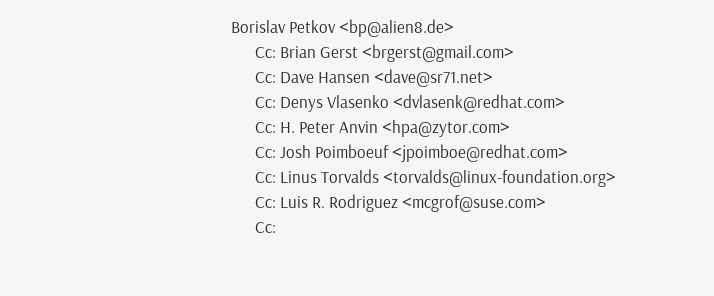Borislav Petkov <bp@alien8.de>
      Cc: Brian Gerst <brgerst@gmail.com>
      Cc: Dave Hansen <dave@sr71.net>
      Cc: Denys Vlasenko <dvlasenk@redhat.com>
      Cc: H. Peter Anvin <hpa@zytor.com>
      Cc: Josh Poimboeuf <jpoimboe@redhat.com>
      Cc: Linus Torvalds <torvalds@linux-foundation.org>
      Cc: Luis R. Rodriguez <mcgrof@suse.com>
      Cc: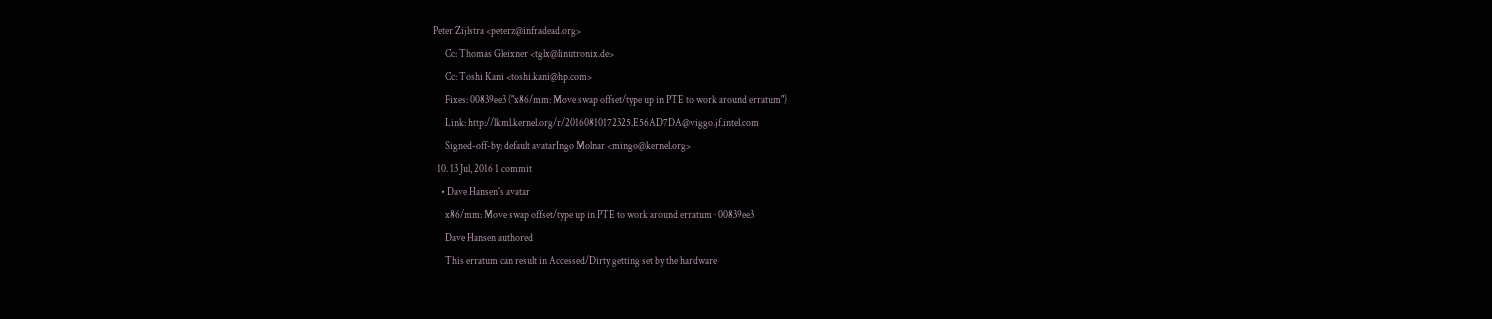Peter Zijlstra <peterz@infradead.org>
      Cc: Thomas Gleixner <tglx@linutronix.de>
      Cc: Toshi Kani <toshi.kani@hp.com>
      Fixes: 00839ee3 ("x86/mm: Move swap offset/type up in PTE to work around erratum")
      Link: http://lkml.kernel.org/r/20160810172325.E56AD7DA@viggo.jf.intel.com
      Signed-off-by: default avatarIngo Molnar <mingo@kernel.org>
  10. 13 Jul, 2016 1 commit
    • Dave Hansen's avatar
      x86/mm: Move swap offset/type up in PTE to work around erratum · 00839ee3
      Dave Hansen authored
      This erratum can result in Accessed/Dirty getting set by the hardware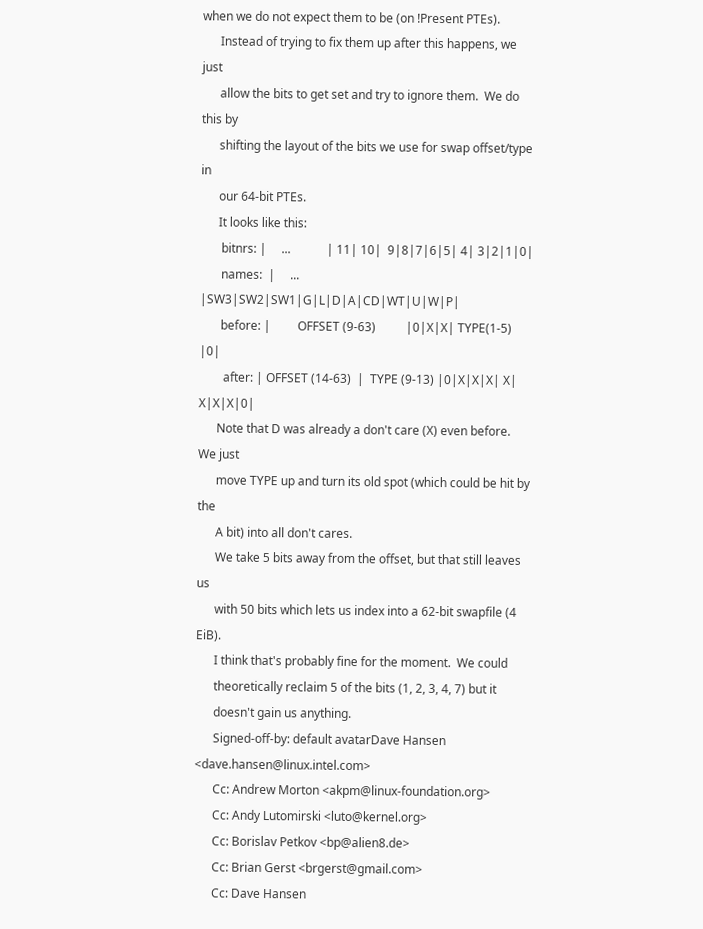when we do not expect them to be (on !Present PTEs).
      Instead of trying to fix them up after this happens, we just
      allow the bits to get set and try to ignore them.  We do this by
      shifting the layout of the bits we use for swap offset/type in
      our 64-bit PTEs.
      It looks like this:
       bitnrs: |     ...            | 11| 10|  9|8|7|6|5| 4| 3|2|1|0|
       names:  |     ...            |SW3|SW2|SW1|G|L|D|A|CD|WT|U|W|P|
       before: |         OFFSET (9-63)          |0|X|X| TYPE(1-5) |0|
        after: | OFFSET (14-63)  |  TYPE (9-13) |0|X|X|X| X| X|X|X|0|
      Note that D was already a don't care (X) even before.  We just
      move TYPE up and turn its old spot (which could be hit by the
      A bit) into all don't cares.
      We take 5 bits away from the offset, but that still leaves us
      with 50 bits which lets us index into a 62-bit swapfile (4 EiB).
      I think that's probably fine for the moment.  We could
      theoretically reclaim 5 of the bits (1, 2, 3, 4, 7) but it
      doesn't gain us anything.
      Signed-off-by: default avatarDave Hansen <dave.hansen@linux.intel.com>
      Cc: Andrew Morton <akpm@linux-foundation.org>
      Cc: Andy Lutomirski <luto@kernel.org>
      Cc: Borislav Petkov <bp@alien8.de>
      Cc: Brian Gerst <brgerst@gmail.com>
      Cc: Dave Hansen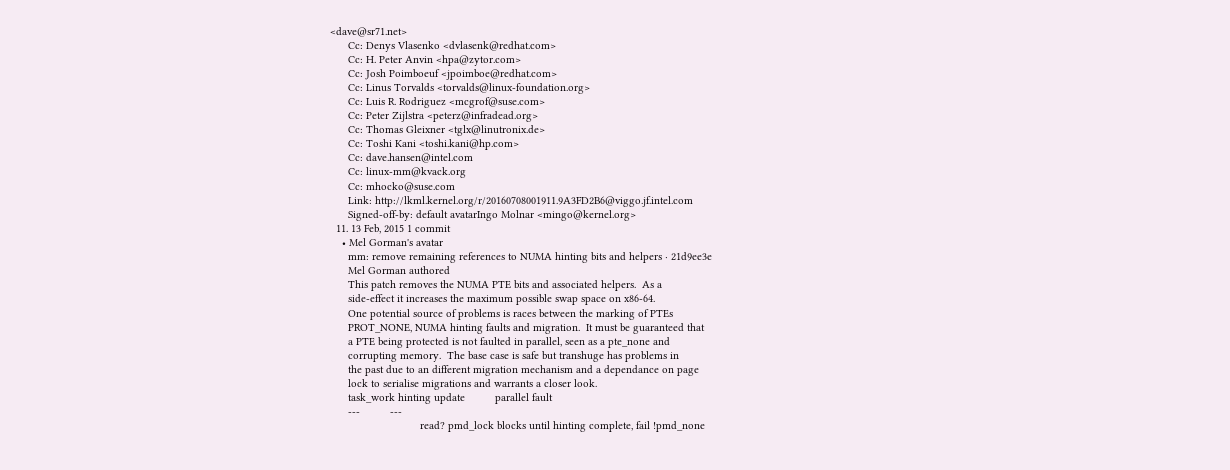<dave@sr71.net>
      Cc: Denys Vlasenko <dvlasenk@redhat.com>
      Cc: H. Peter Anvin <hpa@zytor.com>
      Cc: Josh Poimboeuf <jpoimboe@redhat.com>
      Cc: Linus Torvalds <torvalds@linux-foundation.org>
      Cc: Luis R. Rodriguez <mcgrof@suse.com>
      Cc: Peter Zijlstra <peterz@infradead.org>
      Cc: Thomas Gleixner <tglx@linutronix.de>
      Cc: Toshi Kani <toshi.kani@hp.com>
      Cc: dave.hansen@intel.com
      Cc: linux-mm@kvack.org
      Cc: mhocko@suse.com
      Link: http://lkml.kernel.org/r/20160708001911.9A3FD2B6@viggo.jf.intel.com
      Signed-off-by: default avatarIngo Molnar <mingo@kernel.org>
  11. 13 Feb, 2015 1 commit
    • Mel Gorman's avatar
      mm: remove remaining references to NUMA hinting bits and helpers · 21d9ee3e
      Mel Gorman authored
      This patch removes the NUMA PTE bits and associated helpers.  As a
      side-effect it increases the maximum possible swap space on x86-64.
      One potential source of problems is races between the marking of PTEs
      PROT_NONE, NUMA hinting faults and migration.  It must be guaranteed that
      a PTE being protected is not faulted in parallel, seen as a pte_none and
      corrupting memory.  The base case is safe but transhuge has problems in
      the past due to an different migration mechanism and a dependance on page
      lock to serialise migrations and warrants a closer look.
      task_work hinting update          parallel fault
      ---          ---
                              read? pmd_lock blocks until hinting complete, fail !pmd_none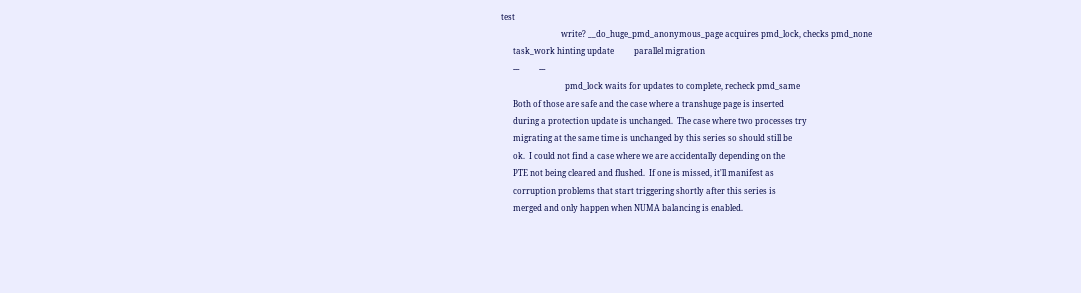test
                              write? __do_huge_pmd_anonymous_page acquires pmd_lock, checks pmd_none
      task_work hinting update          parallel migration
      ---          ---
                                pmd_lock waits for updates to complete, recheck pmd_same
      Both of those are safe and the case where a transhuge page is inserted
      during a protection update is unchanged.  The case where two processes try
      migrating at the same time is unchanged by this series so should still be
      ok.  I could not find a case where we are accidentally depending on the
      PTE not being cleared and flushed.  If one is missed, it'll manifest as
      corruption problems that start triggering shortly after this series is
      merged and only happen when NUMA balancing is enabled.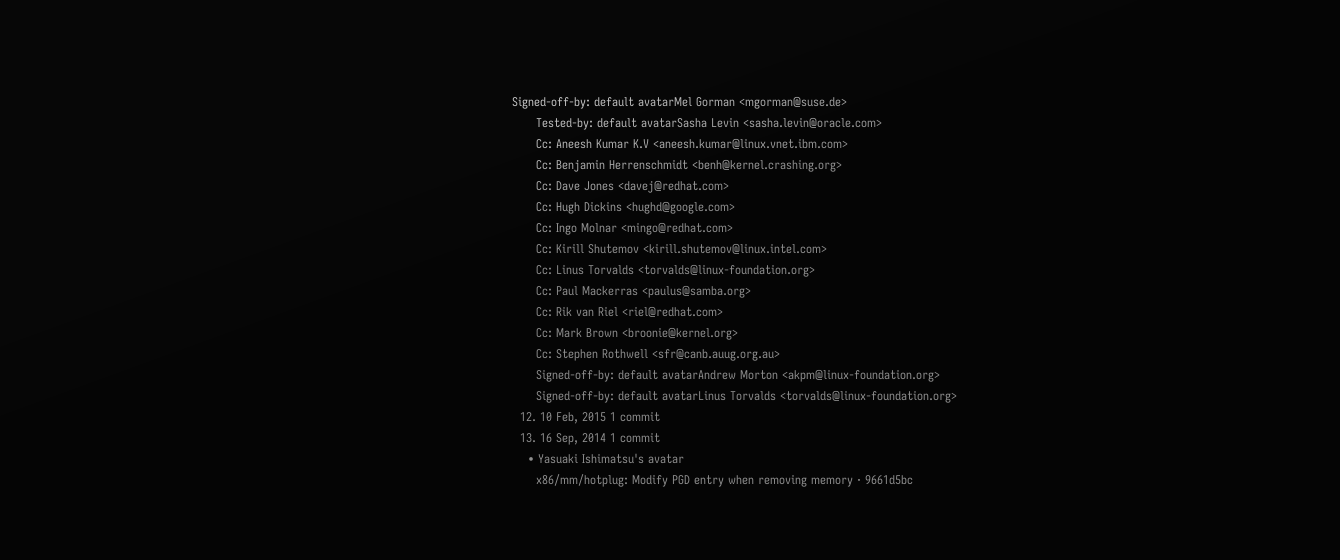Signed-off-by: default avatarMel Gorman <mgorman@suse.de>
      Tested-by: default avatarSasha Levin <sasha.levin@oracle.com>
      Cc: Aneesh Kumar K.V <aneesh.kumar@linux.vnet.ibm.com>
      Cc: Benjamin Herrenschmidt <benh@kernel.crashing.org>
      Cc: Dave Jones <davej@redhat.com>
      Cc: Hugh Dickins <hughd@google.com>
      Cc: Ingo Molnar <mingo@redhat.com>
      Cc: Kirill Shutemov <kirill.shutemov@linux.intel.com>
      Cc: Linus Torvalds <torvalds@linux-foundation.org>
      Cc: Paul Mackerras <paulus@samba.org>
      Cc: Rik van Riel <riel@redhat.com>
      Cc: Mark Brown <broonie@kernel.org>
      Cc: Stephen Rothwell <sfr@canb.auug.org.au>
      Signed-off-by: default avatarAndrew Morton <akpm@linux-foundation.org>
      Signed-off-by: default avatarLinus Torvalds <torvalds@linux-foundation.org>
  12. 10 Feb, 2015 1 commit
  13. 16 Sep, 2014 1 commit
    • Yasuaki Ishimatsu's avatar
      x86/mm/hotplug: Modify PGD entry when removing memory · 9661d5bc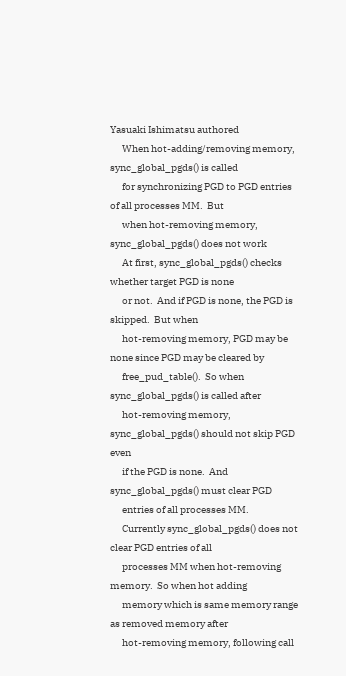Yasuaki Ishimatsu authored
      When hot-adding/removing memory, sync_global_pgds() is called
      for synchronizing PGD to PGD entries of all processes MM.  But
      when hot-removing memory, sync_global_pgds() does not work
      At first, sync_global_pgds() checks whether target PGD is none
      or not.  And if PGD is none, the PGD is skipped.  But when
      hot-removing memory, PGD may be none since PGD may be cleared by
      free_pud_table().  So when sync_global_pgds() is called after
      hot-removing memory, sync_global_pgds() should not skip PGD even
      if the PGD is none.  And sync_global_pgds() must clear PGD
      entries of all processes MM.
      Currently sync_global_pgds() does not clear PGD entries of all
      processes MM when hot-removing memory.  So when hot adding
      memory which is same memory range as removed memory after
      hot-removing memory, following call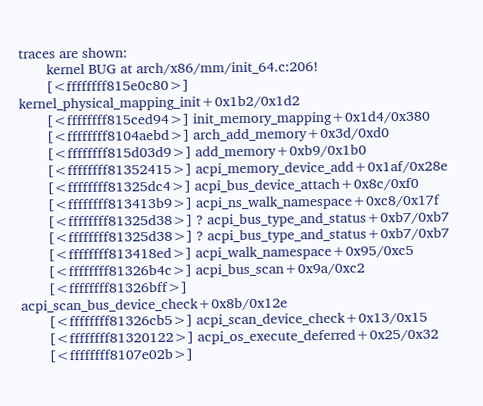traces are shown:
       kernel BUG at arch/x86/mm/init_64.c:206!
       [<ffffffff815e0c80>] kernel_physical_mapping_init+0x1b2/0x1d2
       [<ffffffff815ced94>] init_memory_mapping+0x1d4/0x380
       [<ffffffff8104aebd>] arch_add_memory+0x3d/0xd0
       [<ffffffff815d03d9>] add_memory+0xb9/0x1b0
       [<ffffffff81352415>] acpi_memory_device_add+0x1af/0x28e
       [<ffffffff81325dc4>] acpi_bus_device_attach+0x8c/0xf0
       [<ffffffff813413b9>] acpi_ns_walk_namespace+0xc8/0x17f
       [<ffffffff81325d38>] ? acpi_bus_type_and_status+0xb7/0xb7
       [<ffffffff81325d38>] ? acpi_bus_type_and_status+0xb7/0xb7
       [<ffffffff813418ed>] acpi_walk_namespace+0x95/0xc5
       [<ffffffff81326b4c>] acpi_bus_scan+0x9a/0xc2
       [<ffffffff81326bff>] acpi_scan_bus_device_check+0x8b/0x12e
       [<ffffffff81326cb5>] acpi_scan_device_check+0x13/0x15
       [<ffffffff81320122>] acpi_os_execute_deferred+0x25/0x32
       [<ffffffff8107e02b>]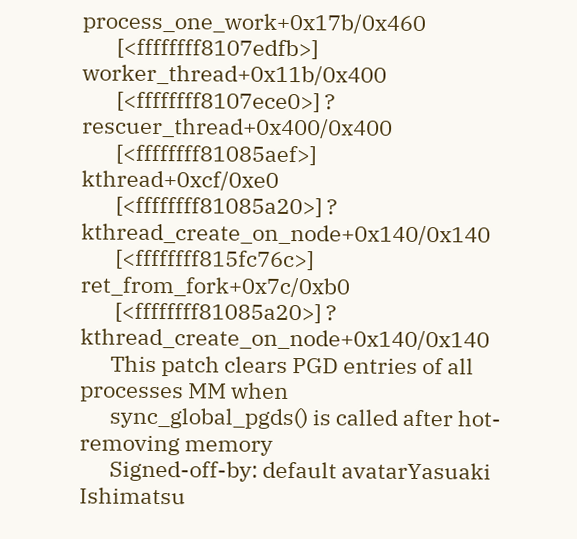process_one_work+0x17b/0x460
       [<ffffffff8107edfb>] worker_thread+0x11b/0x400
       [<ffffffff8107ece0>] ? rescuer_thread+0x400/0x400
       [<ffffffff81085aef>] kthread+0xcf/0xe0
       [<ffffffff81085a20>] ? kthread_create_on_node+0x140/0x140
       [<ffffffff815fc76c>] ret_from_fork+0x7c/0xb0
       [<ffffffff81085a20>] ? kthread_create_on_node+0x140/0x140
      This patch clears PGD entries of all processes MM when
      sync_global_pgds() is called after hot-removing memory
      Signed-off-by: default avatarYasuaki Ishimatsu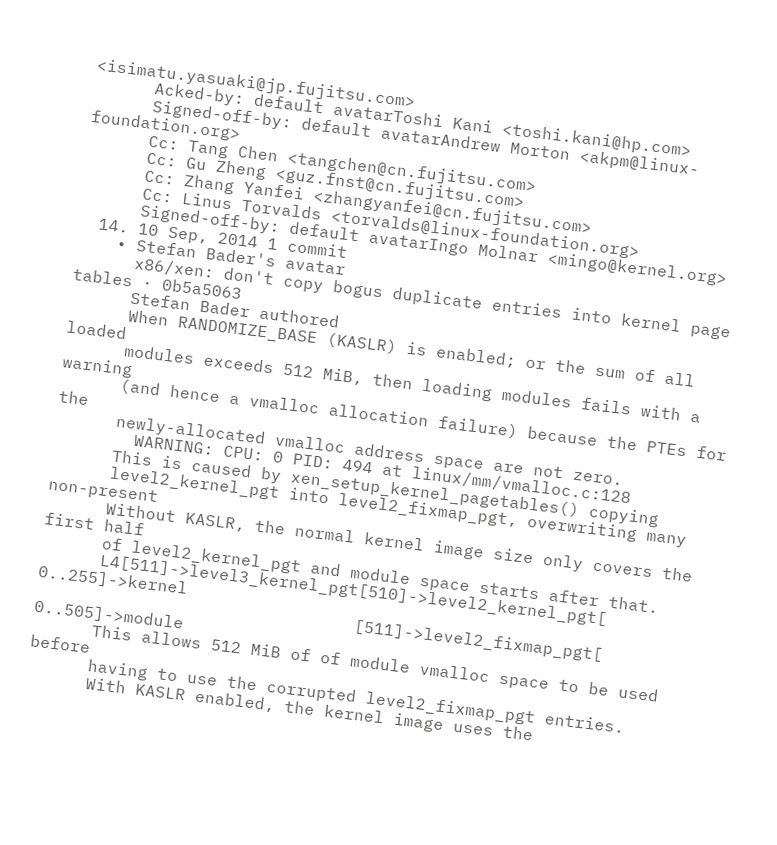<isimatu.yasuaki@jp.fujitsu.com>
      Acked-by: default avatarToshi Kani <toshi.kani@hp.com>
      Signed-off-by: default avatarAndrew Morton <akpm@linux-foundation.org>
      Cc: Tang Chen <tangchen@cn.fujitsu.com>
      Cc: Gu Zheng <guz.fnst@cn.fujitsu.com>
      Cc: Zhang Yanfei <zhangyanfei@cn.fujitsu.com>
      Cc: Linus Torvalds <torvalds@linux-foundation.org>
      Signed-off-by: default avatarIngo Molnar <mingo@kernel.org>
  14. 10 Sep, 2014 1 commit
    • Stefan Bader's avatar
      x86/xen: don't copy bogus duplicate entries into kernel page tables · 0b5a5063
      Stefan Bader authored
      When RANDOMIZE_BASE (KASLR) is enabled; or the sum of all loaded
      modules exceeds 512 MiB, then loading modules fails with a warning
      (and hence a vmalloc allocation failure) because the PTEs for the
      newly-allocated vmalloc address space are not zero.
        WARNING: CPU: 0 PID: 494 at linux/mm/vmalloc.c:128
      This is caused by xen_setup_kernel_pagetables() copying
      level2_kernel_pgt into level2_fixmap_pgt, overwriting many non-present
      Without KASLR, the normal kernel image size only covers the first half
      of level2_kernel_pgt and module space starts after that.
      L4[511]->level3_kernel_pgt[510]->level2_kernel_pgt[  0..255]->kernel
                                [511]->level2_fixmap_pgt[  0..505]->module
      This allows 512 MiB of of module vmalloc space to be used before
      having to use the corrupted level2_fixmap_pgt entries.
      With KASLR enabled, the kernel image uses the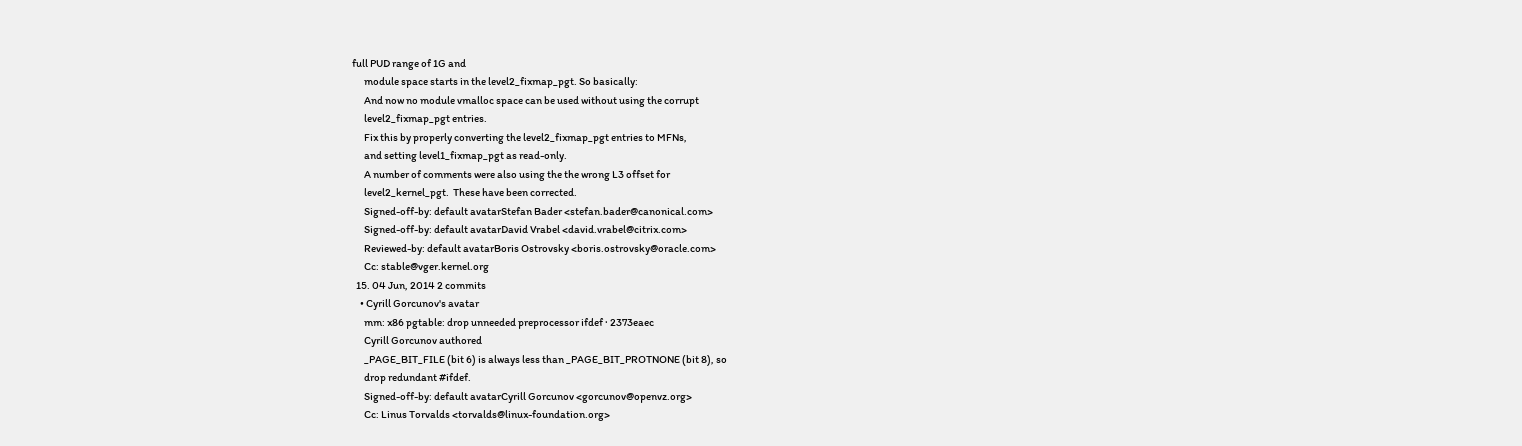full PUD range of 1G and
      module space starts in the level2_fixmap_pgt. So basically:
      And now no module vmalloc space can be used without using the corrupt
      level2_fixmap_pgt entries.
      Fix this by properly converting the level2_fixmap_pgt entries to MFNs,
      and setting level1_fixmap_pgt as read-only.
      A number of comments were also using the the wrong L3 offset for
      level2_kernel_pgt.  These have been corrected.
      Signed-off-by: default avatarStefan Bader <stefan.bader@canonical.com>
      Signed-off-by: default avatarDavid Vrabel <david.vrabel@citrix.com>
      Reviewed-by: default avatarBoris Ostrovsky <boris.ostrovsky@oracle.com>
      Cc: stable@vger.kernel.org
  15. 04 Jun, 2014 2 commits
    • Cyrill Gorcunov's avatar
      mm: x86 pgtable: drop unneeded preprocessor ifdef · 2373eaec
      Cyrill Gorcunov authored
      _PAGE_BIT_FILE (bit 6) is always less than _PAGE_BIT_PROTNONE (bit 8), so
      drop redundant #ifdef.
      Signed-off-by: default avatarCyrill Gorcunov <gorcunov@openvz.org>
      Cc: Linus Torvalds <torvalds@linux-foundation.org>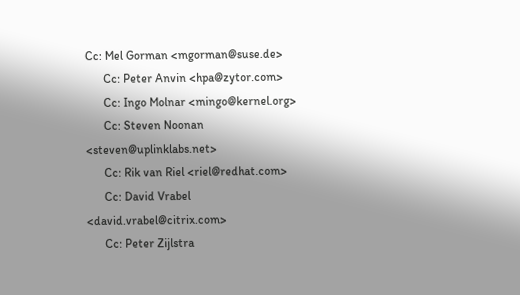Cc: Mel Gorman <mgorman@suse.de>
      Cc: Peter Anvin <hpa@zytor.com>
      Cc: Ingo Molnar <mingo@kernel.org>
      Cc: Steven Noonan <steven@uplinklabs.net>
      Cc: Rik van Riel <riel@redhat.com>
      Cc: David Vrabel <david.vrabel@citrix.com>
      Cc: Peter Zijlstra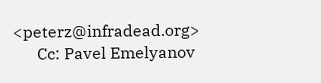<peterz@infradead.org>
      Cc: Pavel Emelyanov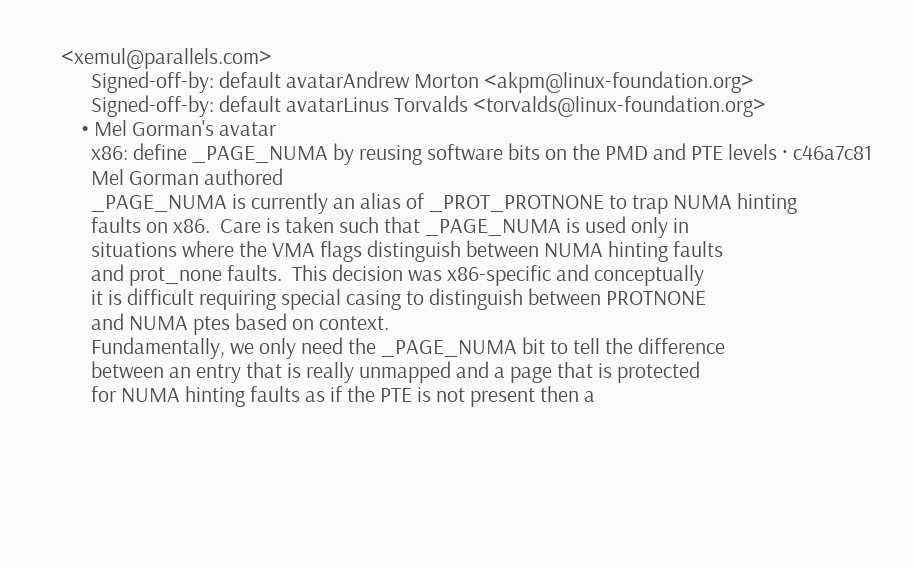<xemul@parallels.com>
      Signed-off-by: default avatarAndrew Morton <akpm@linux-foundation.org>
      Signed-off-by: default avatarLinus Torvalds <torvalds@linux-foundation.org>
    • Mel Gorman's avatar
      x86: define _PAGE_NUMA by reusing software bits on the PMD and PTE levels · c46a7c81
      Mel Gorman authored
      _PAGE_NUMA is currently an alias of _PROT_PROTNONE to trap NUMA hinting
      faults on x86.  Care is taken such that _PAGE_NUMA is used only in
      situations where the VMA flags distinguish between NUMA hinting faults
      and prot_none faults.  This decision was x86-specific and conceptually
      it is difficult requiring special casing to distinguish between PROTNONE
      and NUMA ptes based on context.
      Fundamentally, we only need the _PAGE_NUMA bit to tell the difference
      between an entry that is really unmapped and a page that is protected
      for NUMA hinting faults as if the PTE is not present then a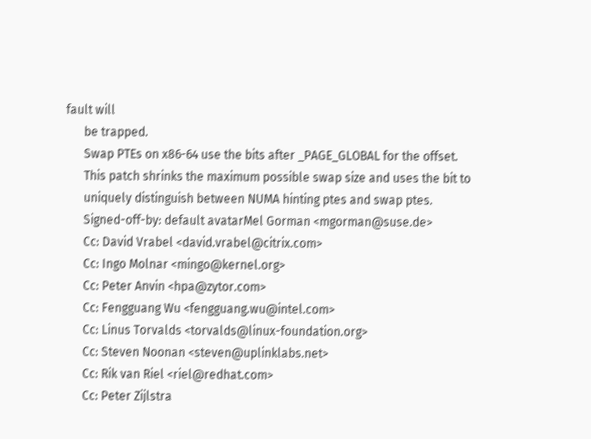fault will
      be trapped.
      Swap PTEs on x86-64 use the bits after _PAGE_GLOBAL for the offset.
      This patch shrinks the maximum possible swap size and uses the bit to
      uniquely distinguish between NUMA hinting ptes and swap ptes.
      Signed-off-by: default avatarMel Gorman <mgorman@suse.de>
      Cc: David Vrabel <david.vrabel@citrix.com>
      Cc: Ingo Molnar <mingo@kernel.org>
      Cc: Peter Anvin <hpa@zytor.com>
      Cc: Fengguang Wu <fengguang.wu@intel.com>
      Cc: Linus Torvalds <torvalds@linux-foundation.org>
      Cc: Steven Noonan <steven@uplinklabs.net>
      Cc: Rik van Riel <riel@redhat.com>
      Cc: Peter Zijlstra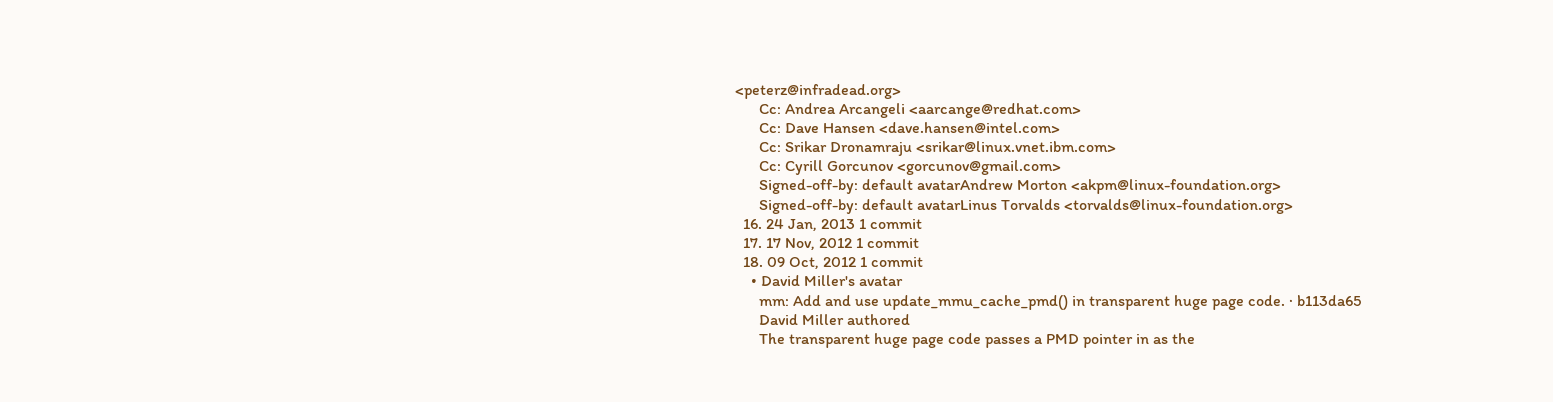<peterz@infradead.org>
      Cc: Andrea Arcangeli <aarcange@redhat.com>
      Cc: Dave Hansen <dave.hansen@intel.com>
      Cc: Srikar Dronamraju <srikar@linux.vnet.ibm.com>
      Cc: Cyrill Gorcunov <gorcunov@gmail.com>
      Signed-off-by: default avatarAndrew Morton <akpm@linux-foundation.org>
      Signed-off-by: default avatarLinus Torvalds <torvalds@linux-foundation.org>
  16. 24 Jan, 2013 1 commit
  17. 17 Nov, 2012 1 commit
  18. 09 Oct, 2012 1 commit
    • David Miller's avatar
      mm: Add and use update_mmu_cache_pmd() in transparent huge page code. · b113da65
      David Miller authored
      The transparent huge page code passes a PMD pointer in as the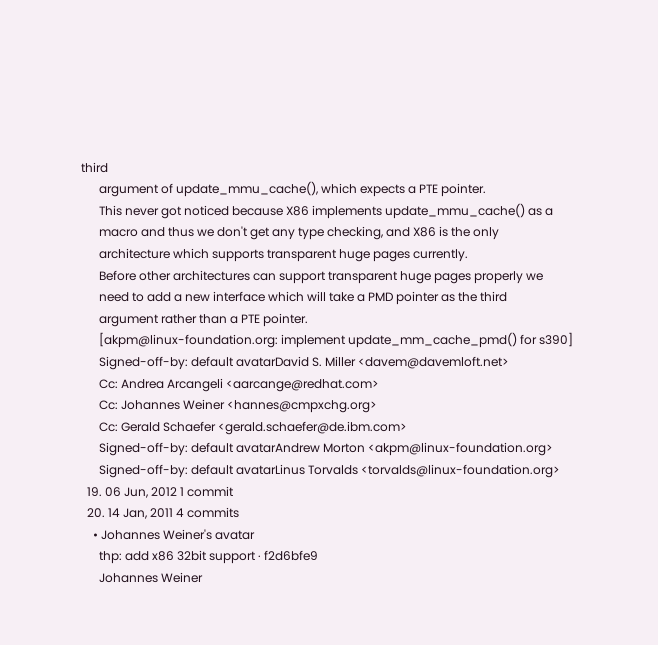third
      argument of update_mmu_cache(), which expects a PTE pointer.
      This never got noticed because X86 implements update_mmu_cache() as a
      macro and thus we don't get any type checking, and X86 is the only
      architecture which supports transparent huge pages currently.
      Before other architectures can support transparent huge pages properly we
      need to add a new interface which will take a PMD pointer as the third
      argument rather than a PTE pointer.
      [akpm@linux-foundation.org: implement update_mm_cache_pmd() for s390]
      Signed-off-by: default avatarDavid S. Miller <davem@davemloft.net>
      Cc: Andrea Arcangeli <aarcange@redhat.com>
      Cc: Johannes Weiner <hannes@cmpxchg.org>
      Cc: Gerald Schaefer <gerald.schaefer@de.ibm.com>
      Signed-off-by: default avatarAndrew Morton <akpm@linux-foundation.org>
      Signed-off-by: default avatarLinus Torvalds <torvalds@linux-foundation.org>
  19. 06 Jun, 2012 1 commit
  20. 14 Jan, 2011 4 commits
    • Johannes Weiner's avatar
      thp: add x86 32bit support · f2d6bfe9
      Johannes Weiner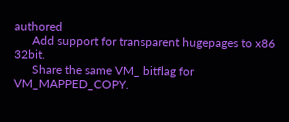authored
      Add support for transparent hugepages to x86 32bit.
      Share the same VM_ bitflag for VM_MAPPED_COPY.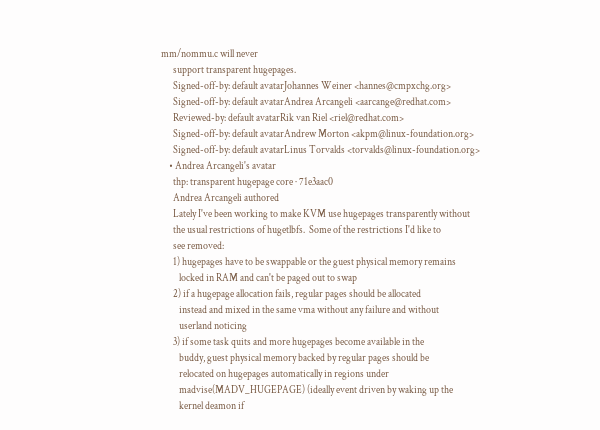mm/nommu.c will never
      support transparent hugepages.
      Signed-off-by: default avatarJohannes Weiner <hannes@cmpxchg.org>
      Signed-off-by: default avatarAndrea Arcangeli <aarcange@redhat.com>
      Reviewed-by: default avatarRik van Riel <riel@redhat.com>
      Signed-off-by: default avatarAndrew Morton <akpm@linux-foundation.org>
      Signed-off-by: default avatarLinus Torvalds <torvalds@linux-foundation.org>
    • Andrea Arcangeli's avatar
      thp: transparent hugepage core · 71e3aac0
      Andrea Arcangeli authored
      Lately I've been working to make KVM use hugepages transparently without
      the usual restrictions of hugetlbfs.  Some of the restrictions I'd like to
      see removed:
      1) hugepages have to be swappable or the guest physical memory remains
         locked in RAM and can't be paged out to swap
      2) if a hugepage allocation fails, regular pages should be allocated
         instead and mixed in the same vma without any failure and without
         userland noticing
      3) if some task quits and more hugepages become available in the
         buddy, guest physical memory backed by regular pages should be
         relocated on hugepages automatically in regions under
         madvise(MADV_HUGEPAGE) (ideally event driven by waking up the
         kernel deamon if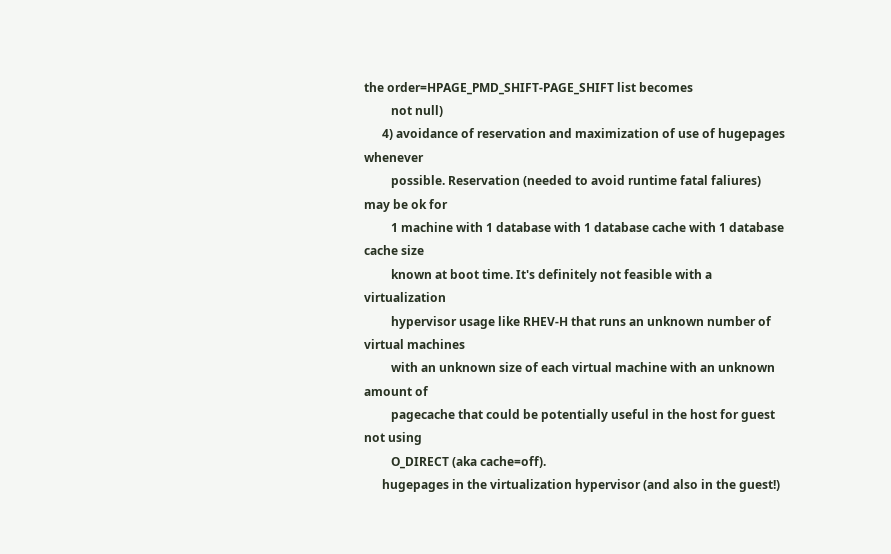the order=HPAGE_PMD_SHIFT-PAGE_SHIFT list becomes
         not null)
      4) avoidance of reservation and maximization of use of hugepages whenever
         possible. Reservation (needed to avoid runtime fatal faliures) may be ok for
         1 machine with 1 database with 1 database cache with 1 database cache size
         known at boot time. It's definitely not feasible with a virtualization
         hypervisor usage like RHEV-H that runs an unknown number of virtual machines
         with an unknown size of each virtual machine with an unknown amount of
         pagecache that could be potentially useful in the host for guest not using
         O_DIRECT (aka cache=off).
      hugepages in the virtualization hypervisor (and also in the guest!)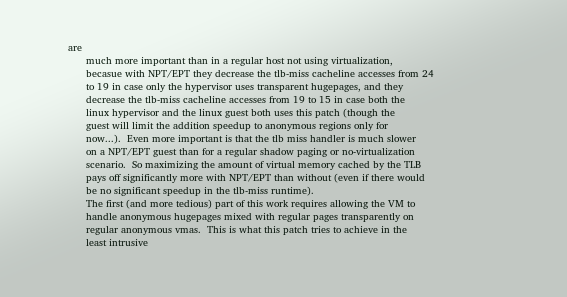are
      much more important than in a regular host not using virtualization,
      becasue with NPT/EPT they decrease the tlb-miss cacheline accesses from 24
      to 19 in case only the hypervisor uses transparent hugepages, and they
      decrease the tlb-miss cacheline accesses from 19 to 15 in case both the
      linux hypervisor and the linux guest both uses this patch (though the
      guest will limit the addition speedup to anonymous regions only for
      now...).  Even more important is that the tlb miss handler is much slower
      on a NPT/EPT guest than for a regular shadow paging or no-virtualization
      scenario.  So maximizing the amount of virtual memory cached by the TLB
      pays off significantly more with NPT/EPT than without (even if there would
      be no significant speedup in the tlb-miss runtime).
      The first (and more tedious) part of this work requires allowing the VM to
      handle anonymous hugepages mixed with regular pages transparently on
      regular anonymous vmas.  This is what this patch tries to achieve in the
      least intrusive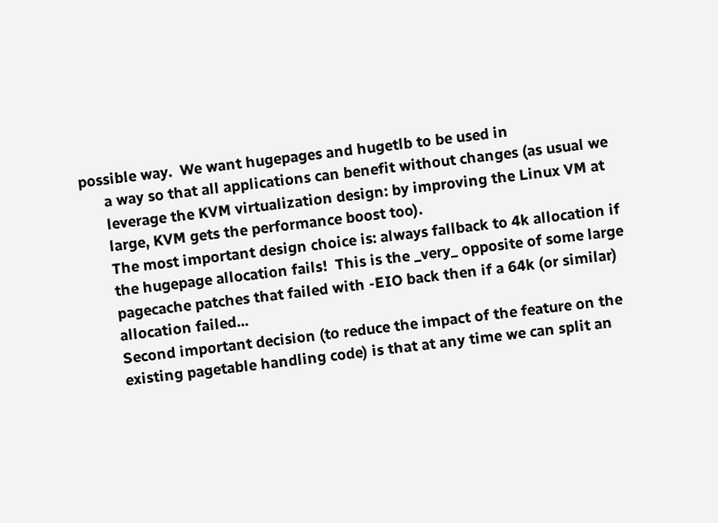possible way.  We want hugepages and hugetlb to be used in
      a way so that all applications can benefit without changes (as usual we
      leverage the KVM virtualization design: by improving the Linux VM at
      large, KVM gets the performance boost too).
      The most important design choice is: always fallback to 4k allocation if
      the hugepage allocation fails!  This is the _very_ opposite of some large
      pagecache patches that failed with -EIO back then if a 64k (or similar)
      allocation failed...
      Second important decision (to reduce the impact of the feature on the
      existing pagetable handling code) is that at any time we can split an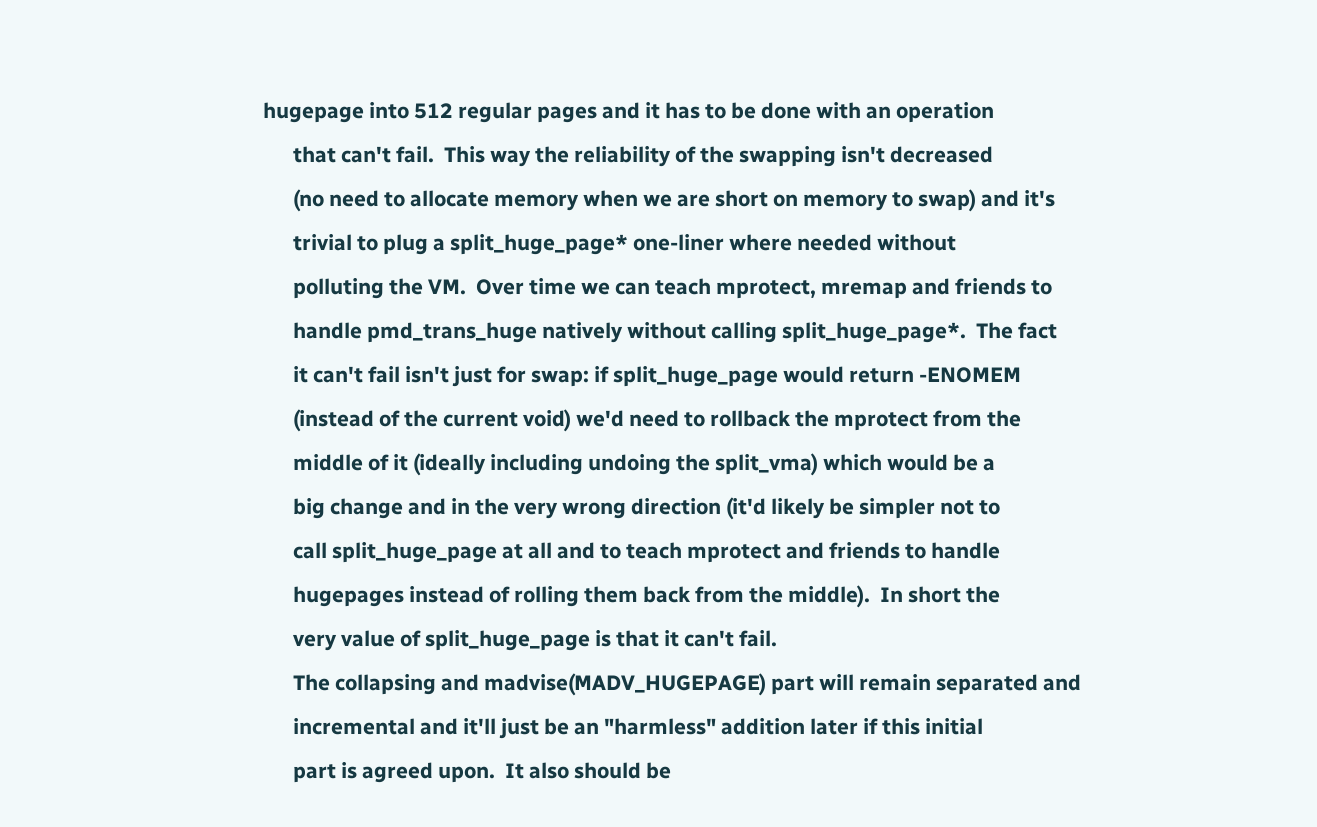hugepage into 512 regular pages and it has to be done with an operation
      that can't fail.  This way the reliability of the swapping isn't decreased
      (no need to allocate memory when we are short on memory to swap) and it's
      trivial to plug a split_huge_page* one-liner where needed without
      polluting the VM.  Over time we can teach mprotect, mremap and friends to
      handle pmd_trans_huge natively without calling split_huge_page*.  The fact
      it can't fail isn't just for swap: if split_huge_page would return -ENOMEM
      (instead of the current void) we'd need to rollback the mprotect from the
      middle of it (ideally including undoing the split_vma) which would be a
      big change and in the very wrong direction (it'd likely be simpler not to
      call split_huge_page at all and to teach mprotect and friends to handle
      hugepages instead of rolling them back from the middle).  In short the
      very value of split_huge_page is that it can't fail.
      The collapsing and madvise(MADV_HUGEPAGE) part will remain separated and
      incremental and it'll just be an "harmless" addition later if this initial
      part is agreed upon.  It also should be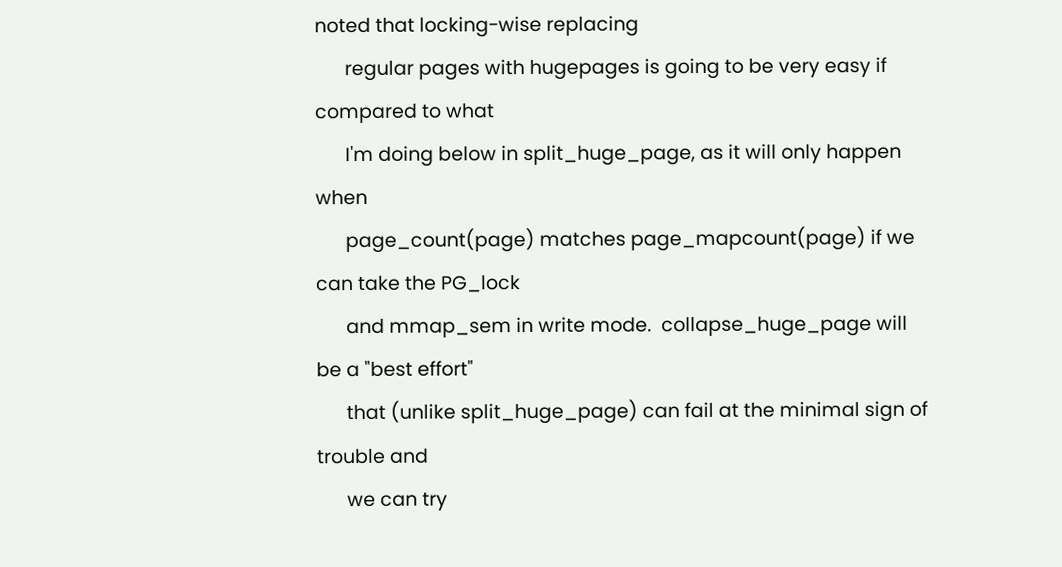noted that locking-wise replacing
      regular pages with hugepages is going to be very easy if compared to what
      I'm doing below in split_huge_page, as it will only happen when
      page_count(page) matches page_mapcount(page) if we can take the PG_lock
      and mmap_sem in write mode.  collapse_huge_page will be a "best effort"
      that (unlike split_huge_page) can fail at the minimal sign of trouble and
      we can try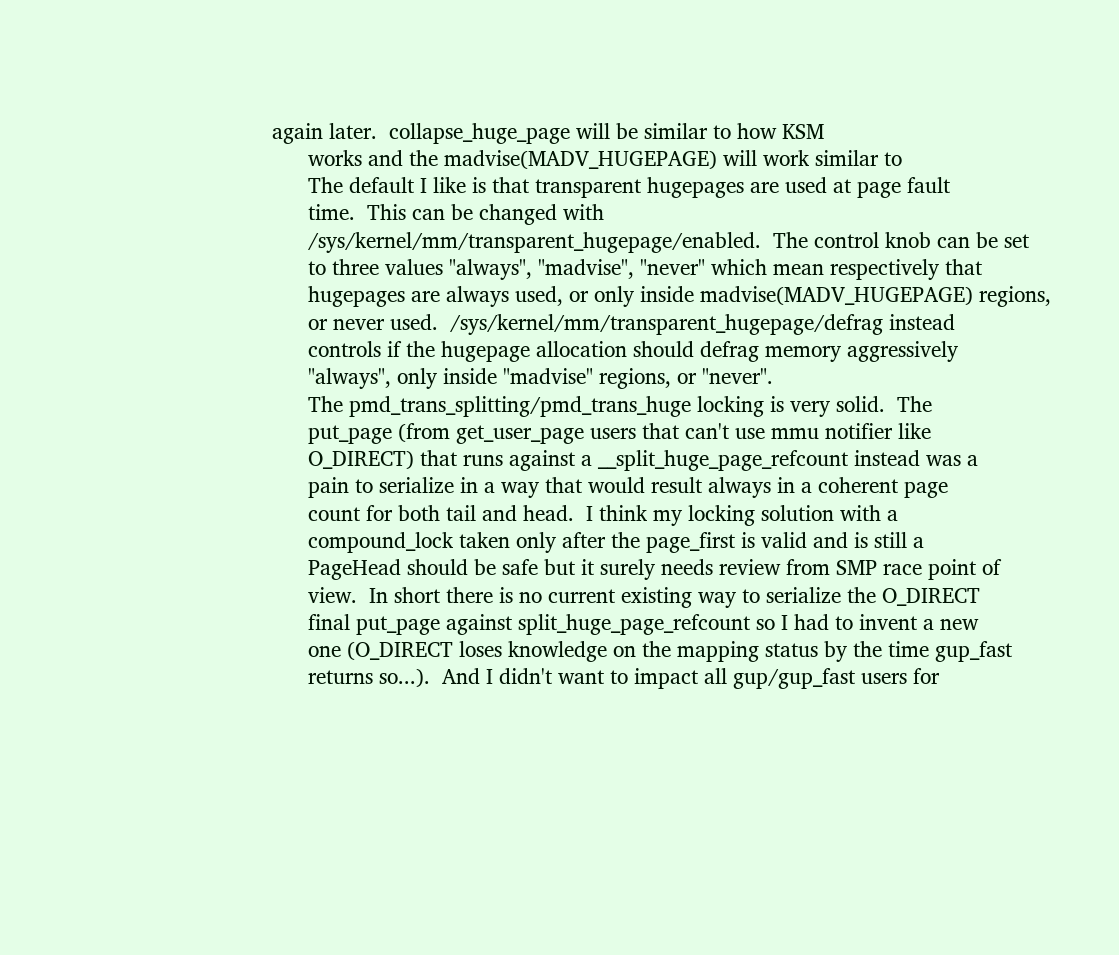again later.  collapse_huge_page will be similar to how KSM
      works and the madvise(MADV_HUGEPAGE) will work similar to
      The default I like is that transparent hugepages are used at page fault
      time.  This can be changed with
      /sys/kernel/mm/transparent_hugepage/enabled.  The control knob can be set
      to three values "always", "madvise", "never" which mean respectively that
      hugepages are always used, or only inside madvise(MADV_HUGEPAGE) regions,
      or never used.  /sys/kernel/mm/transparent_hugepage/defrag instead
      controls if the hugepage allocation should defrag memory aggressively
      "always", only inside "madvise" regions, or "never".
      The pmd_trans_splitting/pmd_trans_huge locking is very solid.  The
      put_page (from get_user_page users that can't use mmu notifier like
      O_DIRECT) that runs against a __split_huge_page_refcount instead was a
      pain to serialize in a way that would result always in a coherent page
      count for both tail and head.  I think my locking solution with a
      compound_lock taken only after the page_first is valid and is still a
      PageHead should be safe but it surely needs review from SMP race point of
      view.  In short there is no current existing way to serialize the O_DIRECT
      final put_page against split_huge_page_refcount so I had to invent a new
      one (O_DIRECT loses knowledge on the mapping status by the time gup_fast
      returns so...).  And I didn't want to impact all gup/gup_fast users for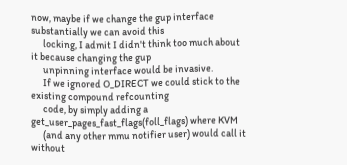now, maybe if we change the gup interface substantially we can avoid this
      locking, I admit I didn't think too much about it because changing the gup
      unpinning interface would be invasive.
      If we ignored O_DIRECT we could stick to the existing compound refcounting
      code, by simply adding a get_user_pages_fast_flags(foll_flags) where KVM
      (and any other mmu notifier user) would call it without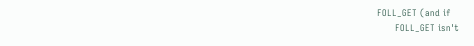FOLL_GET (and if
      FOLL_GET isn't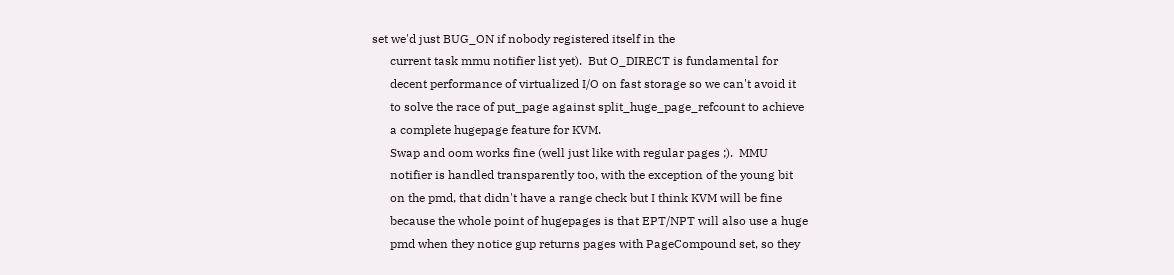set we'd just BUG_ON if nobody registered itself in the
      current task mmu notifier list yet).  But O_DIRECT is fundamental for
      decent performance of virtualized I/O on fast storage so we can't avoid it
      to solve the race of put_page against split_huge_page_refcount to achieve
      a complete hugepage feature for KVM.
      Swap and oom works fine (well just like with regular pages ;).  MMU
      notifier is handled transparently too, with the exception of the young bit
      on the pmd, that didn't have a range check but I think KVM will be fine
      because the whole point of hugepages is that EPT/NPT will also use a huge
      pmd when they notice gup returns pages with PageCompound set, so they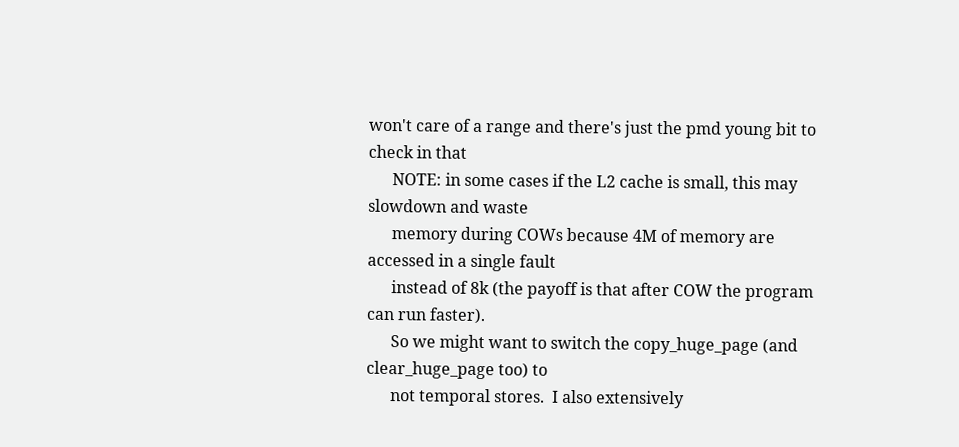won't care of a range and there's just the pmd young bit to check in that
      NOTE: in some cases if the L2 cache is small, this may slowdown and waste
      memory during COWs because 4M of memory are accessed in a single fault
      instead of 8k (the payoff is that after COW the program can run faster).
      So we might want to switch the copy_huge_page (and clear_huge_page too) to
      not temporal stores.  I also extensively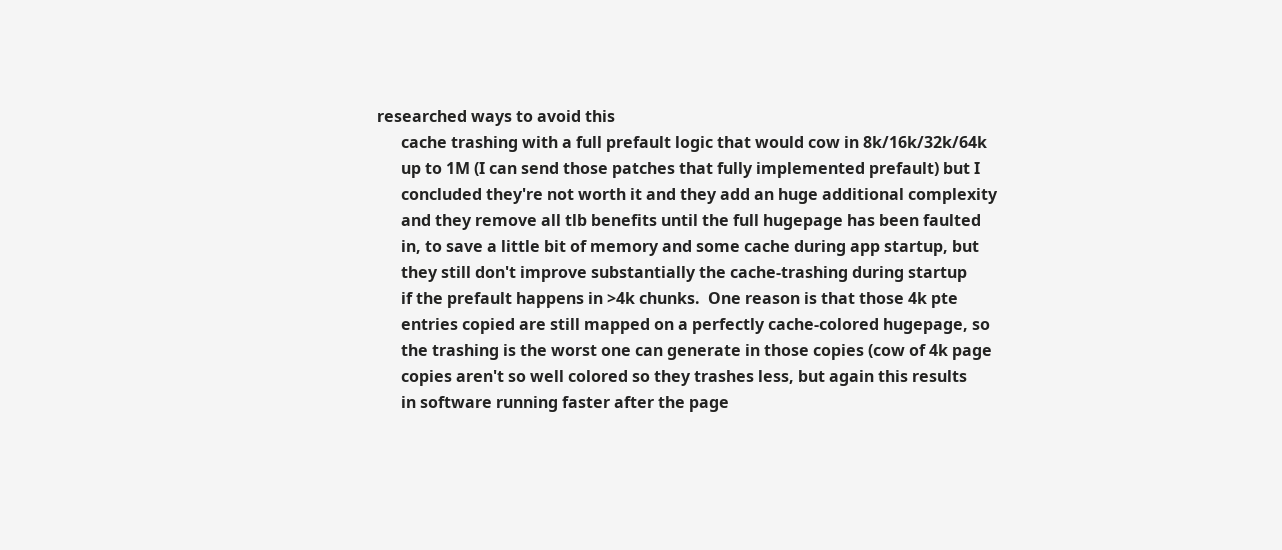researched ways to avoid this
      cache trashing with a full prefault logic that would cow in 8k/16k/32k/64k
      up to 1M (I can send those patches that fully implemented prefault) but I
      concluded they're not worth it and they add an huge additional complexity
      and they remove all tlb benefits until the full hugepage has been faulted
      in, to save a little bit of memory and some cache during app startup, but
      they still don't improve substantially the cache-trashing during startup
      if the prefault happens in >4k chunks.  One reason is that those 4k pte
      entries copied are still mapped on a perfectly cache-colored hugepage, so
      the trashing is the worst one can generate in those copies (cow of 4k page
      copies aren't so well colored so they trashes less, but again this results
      in software running faster after the page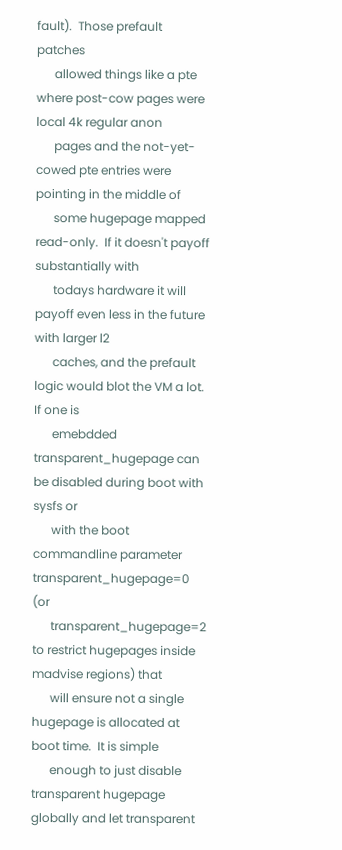fault).  Those prefault patches
      allowed things like a pte where post-cow pages were local 4k regular anon
      pages and the not-yet-cowed pte entries were pointing in the middle of
      some hugepage mapped read-only.  If it doesn't payoff substantially with
      todays hardware it will payoff even less in the future with larger l2
      caches, and the prefault logic would blot the VM a lot.  If one is
      emebdded transparent_hugepage can be disabled during boot with sysfs or
      with the boot commandline parameter transparent_hugepage=0 (or
      transparent_hugepage=2 to restrict hugepages inside madvise regions) that
      will ensure not a single hugepage is allocated at boot time.  It is simple
      enough to just disable transparent hugepage globally and let transparent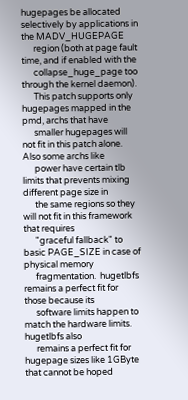hugepages be allocated selectively by applications in the MADV_HUGEPAGE
      region (both at page fault time, and if enabled with the
      collapse_huge_page too through the kernel daemon).
      This patch supports only hugepages mapped in the pmd, archs that have
      smaller hugepages will not fit in this patch alone.  Also some archs like
      power have certain tlb limits that prevents mixing different page size in
      the same regions so they will not fit in this framework that requires
      "graceful fallback" to basic PAGE_SIZE in case of physical memory
      fragmentation.  hugetlbfs remains a perfect fit for those because its
      software limits happen to match the hardware limits.  hugetlbfs also
      remains a perfect fit for hugepage sizes like 1GByte that cannot be hoped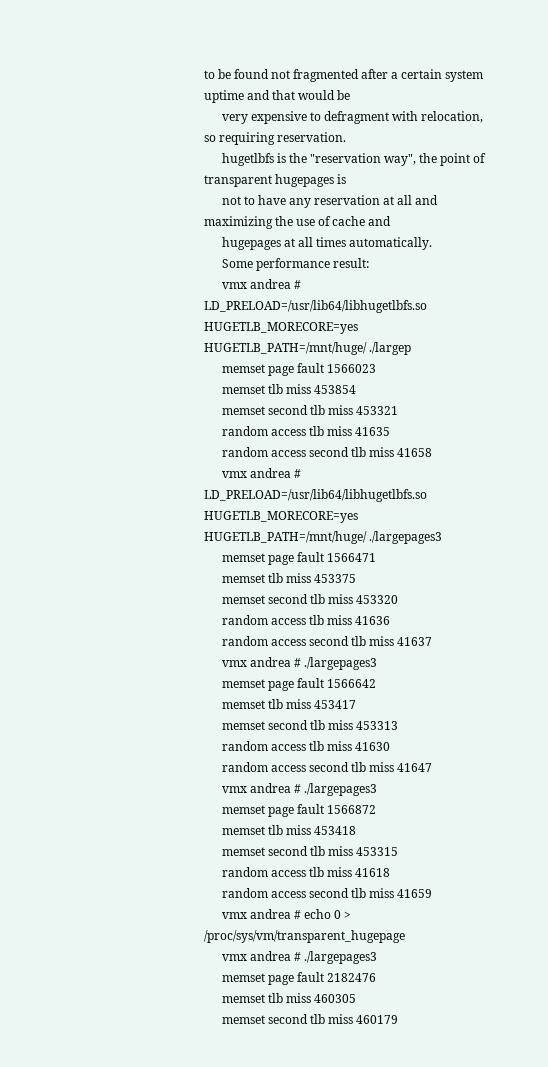to be found not fragmented after a certain system uptime and that would be
      very expensive to defragment with relocation, so requiring reservation.
      hugetlbfs is the "reservation way", the point of transparent hugepages is
      not to have any reservation at all and maximizing the use of cache and
      hugepages at all times automatically.
      Some performance result:
      vmx andrea # LD_PRELOAD=/usr/lib64/libhugetlbfs.so HUGETLB_MORECORE=yes HUGETLB_PATH=/mnt/huge/ ./largep
      memset page fault 1566023
      memset tlb miss 453854
      memset second tlb miss 453321
      random access tlb miss 41635
      random access second tlb miss 41658
      vmx andrea # LD_PRELOAD=/usr/lib64/libhugetlbfs.so HUGETLB_MORECORE=yes HUGETLB_PATH=/mnt/huge/ ./largepages3
      memset page fault 1566471
      memset tlb miss 453375
      memset second tlb miss 453320
      random access tlb miss 41636
      random access second tlb miss 41637
      vmx andrea # ./largepages3
      memset page fault 1566642
      memset tlb miss 453417
      memset second tlb miss 453313
      random access tlb miss 41630
      random access second tlb miss 41647
      vmx andrea # ./largepages3
      memset page fault 1566872
      memset tlb miss 453418
      memset second tlb miss 453315
      random access tlb miss 41618
      random access second tlb miss 41659
      vmx andrea # echo 0 > /proc/sys/vm/transparent_hugepage
      vmx andrea # ./largepages3
      memset page fault 2182476
      memset tlb miss 460305
      memset second tlb miss 460179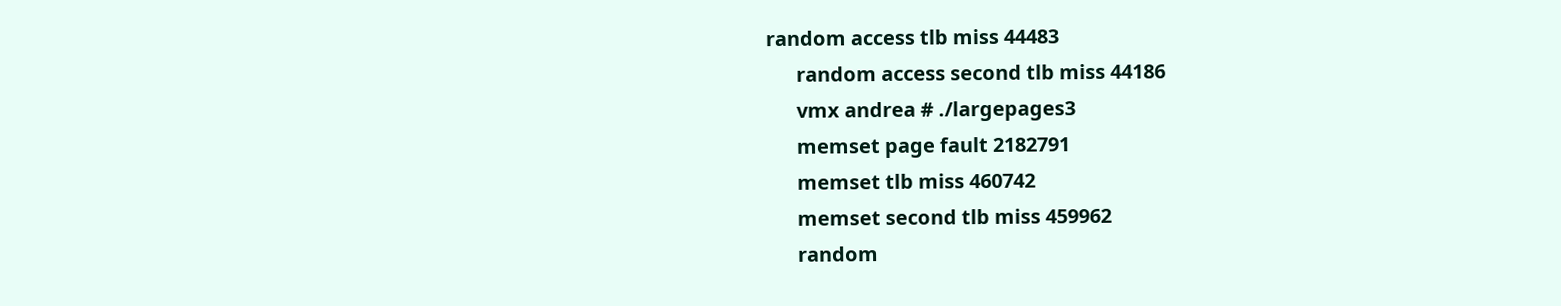random access tlb miss 44483
      random access second tlb miss 44186
      vmx andrea # ./largepages3
      memset page fault 2182791
      memset tlb miss 460742
      memset second tlb miss 459962
      random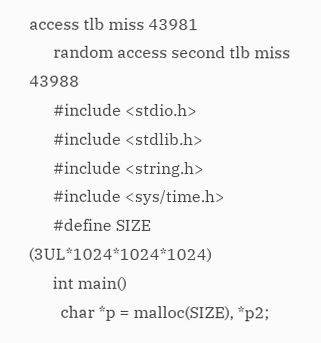access tlb miss 43981
      random access second tlb miss 43988
      #include <stdio.h>
      #include <stdlib.h>
      #include <string.h>
      #include <sys/time.h>
      #define SIZE (3UL*1024*1024*1024)
      int main()
        char *p = malloc(SIZE), *p2;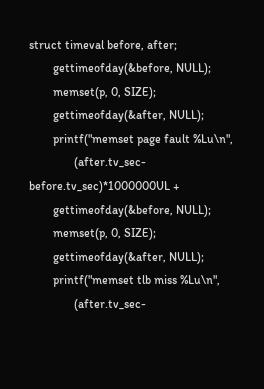struct timeval before, after;
        gettimeofday(&before, NULL);
        memset(p, 0, SIZE);
        gettimeofday(&after, NULL);
        printf("memset page fault %Lu\n",
               (after.tv_sec-before.tv_sec)*1000000UL +
        gettimeofday(&before, NULL);
        memset(p, 0, SIZE);
        gettimeofday(&after, NULL);
        printf("memset tlb miss %Lu\n",
               (after.tv_sec-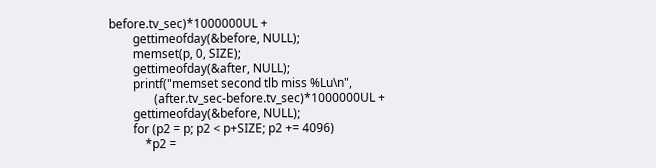before.tv_sec)*1000000UL +
        gettimeofday(&before, NULL);
        memset(p, 0, SIZE);
        gettimeofday(&after, NULL);
        printf("memset second tlb miss %Lu\n",
               (after.tv_sec-before.tv_sec)*1000000UL +
        gettimeofday(&before, NULL);
        for (p2 = p; p2 < p+SIZE; p2 += 4096)
            *p2 =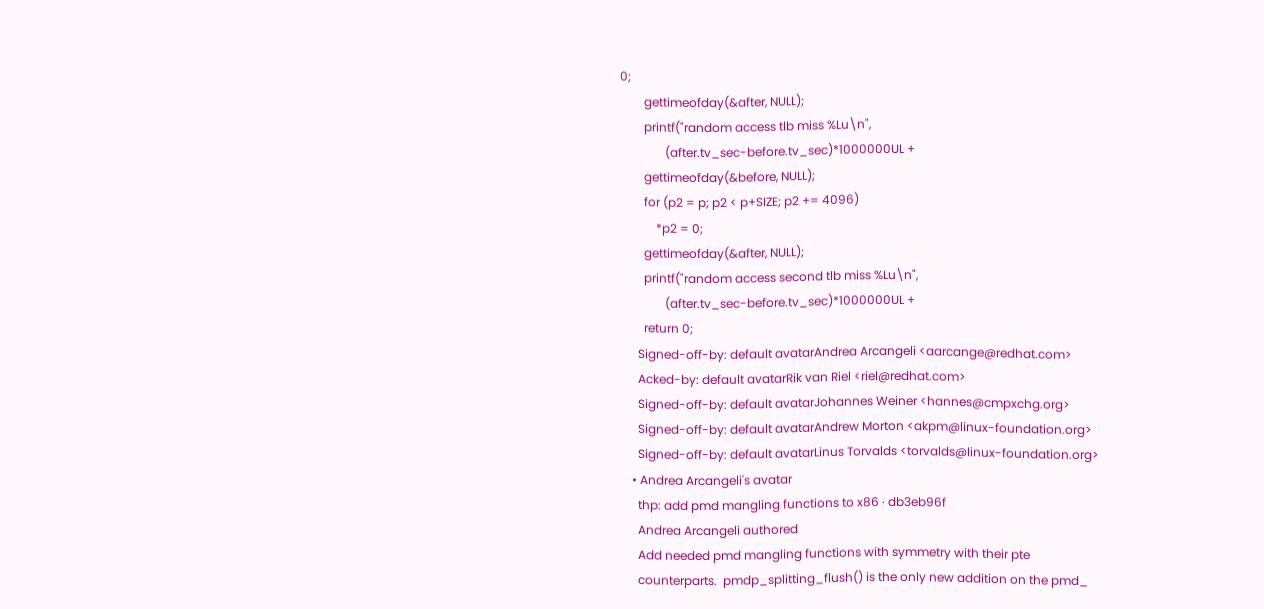0;
        gettimeofday(&after, NULL);
        printf("random access tlb miss %Lu\n",
               (after.tv_sec-before.tv_sec)*1000000UL +
        gettimeofday(&before, NULL);
        for (p2 = p; p2 < p+SIZE; p2 += 4096)
            *p2 = 0;
        gettimeofday(&after, NULL);
        printf("random access second tlb miss %Lu\n",
               (after.tv_sec-before.tv_sec)*1000000UL +
        return 0;
      Signed-off-by: default avatarAndrea Arcangeli <aarcange@redhat.com>
      Acked-by: default avatarRik van Riel <riel@redhat.com>
      Signed-off-by: default avatarJohannes Weiner <hannes@cmpxchg.org>
      Signed-off-by: default avatarAndrew Morton <akpm@linux-foundation.org>
      Signed-off-by: default avatarLinus Torvalds <torvalds@linux-foundation.org>
    • Andrea Arcangeli's avatar
      thp: add pmd mangling functions to x86 · db3eb96f
      Andrea Arcangeli authored
      Add needed pmd mangling functions with symmetry with their pte
      counterparts.  pmdp_splitting_flush() is the only new addition on the pmd_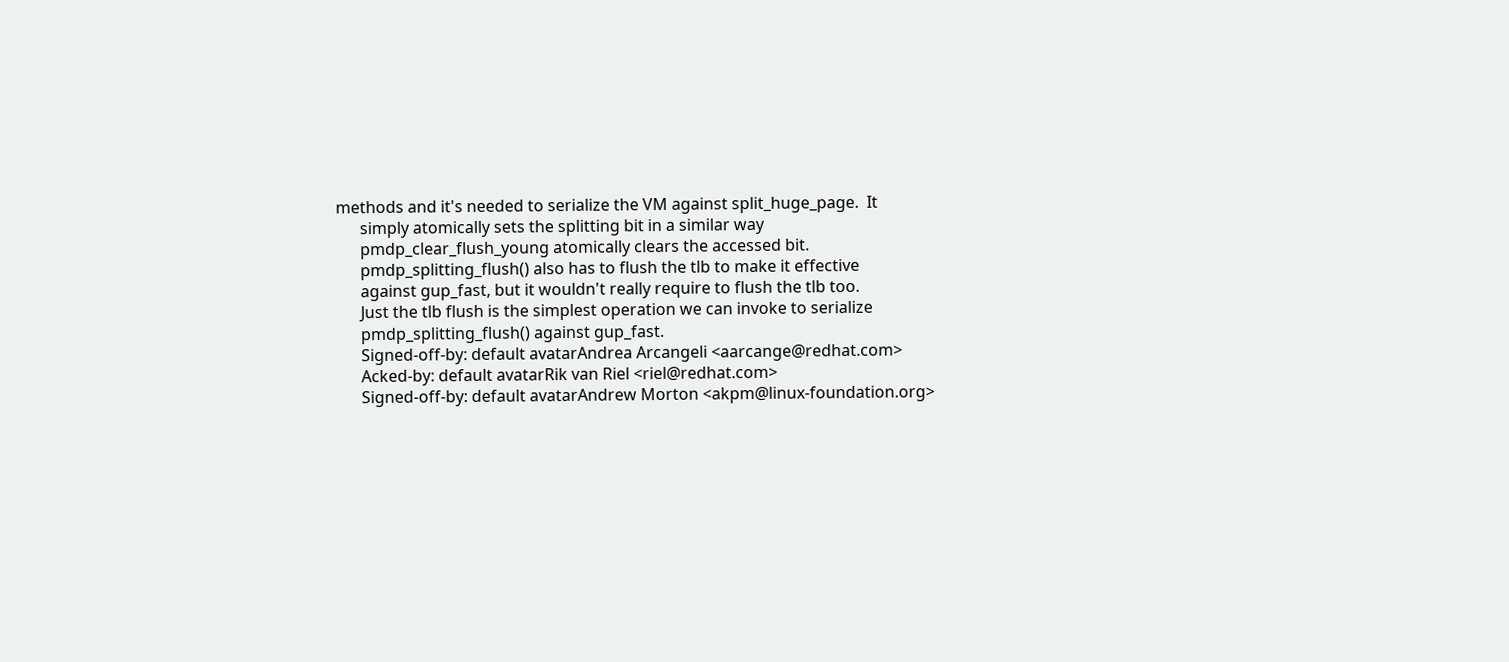methods and it's needed to serialize the VM against split_huge_page.  It
      simply atomically sets the splitting bit in a similar way
      pmdp_clear_flush_young atomically clears the accessed bit.
      pmdp_splitting_flush() also has to flush the tlb to make it effective
      against gup_fast, but it wouldn't really require to flush the tlb too.
      Just the tlb flush is the simplest operation we can invoke to serialize
      pmdp_splitting_flush() against gup_fast.
      Signed-off-by: default avatarAndrea Arcangeli <aarcange@redhat.com>
      Acked-by: default avatarRik van Riel <riel@redhat.com>
      Signed-off-by: default avatarAndrew Morton <akpm@linux-foundation.org>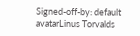Signed-off-by: default avatarLinus Torvalds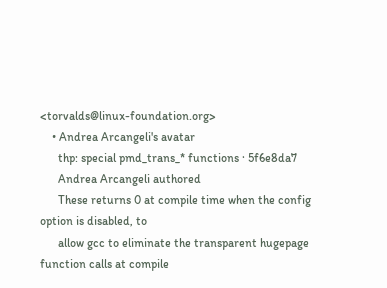<torvalds@linux-foundation.org>
    • Andrea Arcangeli's avatar
      thp: special pmd_trans_* functions · 5f6e8da7
      Andrea Arcangeli authored
      These returns 0 at compile time when the config option is disabled, to
      allow gcc to eliminate the transparent hugepage function calls at compile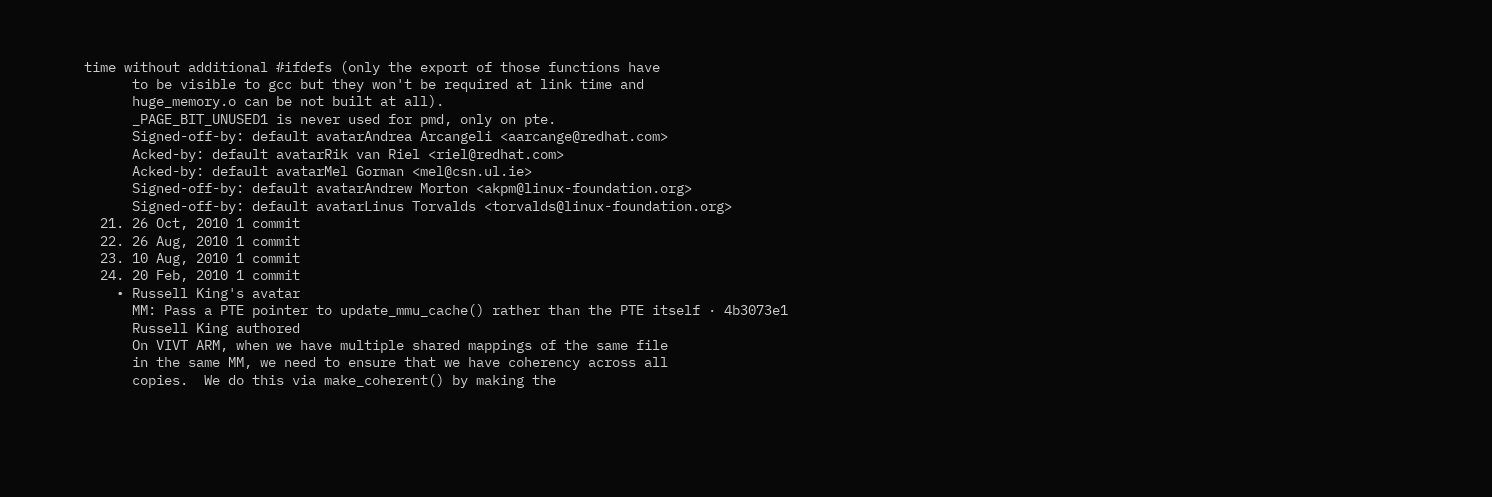time without additional #ifdefs (only the export of those functions have
      to be visible to gcc but they won't be required at link time and
      huge_memory.o can be not built at all).
      _PAGE_BIT_UNUSED1 is never used for pmd, only on pte.
      Signed-off-by: default avatarAndrea Arcangeli <aarcange@redhat.com>
      Acked-by: default avatarRik van Riel <riel@redhat.com>
      Acked-by: default avatarMel Gorman <mel@csn.ul.ie>
      Signed-off-by: default avatarAndrew Morton <akpm@linux-foundation.org>
      Signed-off-by: default avatarLinus Torvalds <torvalds@linux-foundation.org>
  21. 26 Oct, 2010 1 commit
  22. 26 Aug, 2010 1 commit
  23. 10 Aug, 2010 1 commit
  24. 20 Feb, 2010 1 commit
    • Russell King's avatar
      MM: Pass a PTE pointer to update_mmu_cache() rather than the PTE itself · 4b3073e1
      Russell King authored
      On VIVT ARM, when we have multiple shared mappings of the same file
      in the same MM, we need to ensure that we have coherency across all
      copies.  We do this via make_coherent() by making the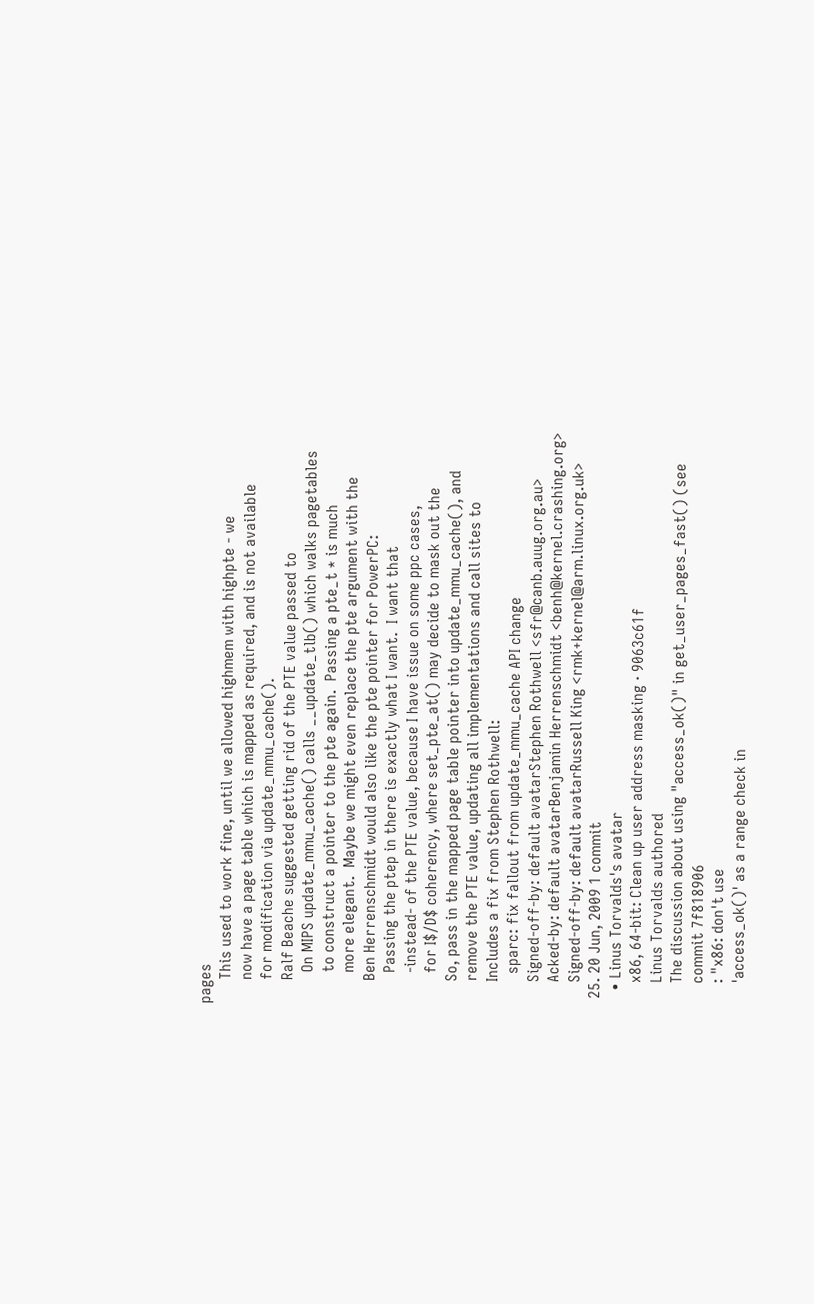pages
      This used to work fine, until we allowed highmem with highpte - we
      now have a page table which is mapped as required, and is not available
      for modification via update_mmu_cache().
      Ralf Beache suggested getting rid of the PTE value passed to
        On MIPS update_mmu_cache() calls __update_tlb() which walks pagetables
        to construct a pointer to the pte again.  Passing a pte_t * is much
        more elegant.  Maybe we might even replace the pte argument with the
      Ben Herrenschmidt would also like the pte pointer for PowerPC:
        Passing the ptep in there is exactly what I want.  I want that
        -instead- of the PTE value, because I have issue on some ppc cases,
        for I$/D$ coherency, where set_pte_at() may decide to mask out the
      So, pass in the mapped page table pointer into update_mmu_cache(), and
      remove the PTE value, updating all implementations and call sites to
      Includes a fix from Stephen Rothwell:
        sparc: fix fallout from update_mmu_cache API change
      Signed-off-by: default avatarStephen Rothwell <sfr@canb.auug.org.au>
      Acked-by: default avatarBenjamin Herrenschmidt <benh@kernel.crashing.org>
      Signed-off-by: default avatarRussell King <rmk+kernel@arm.linux.org.uk>
  25. 20 Jun, 2009 1 commit
    • Linus Torvalds's avatar
      x86, 64-bit: Clean up user address masking · 9063c61f
      Linus Torvalds authored
      The discussion about using "access_ok()" in get_user_pages_fast() (see
      commit 7f818906
      : "x86: don't use
      'access_ok()' as a range check in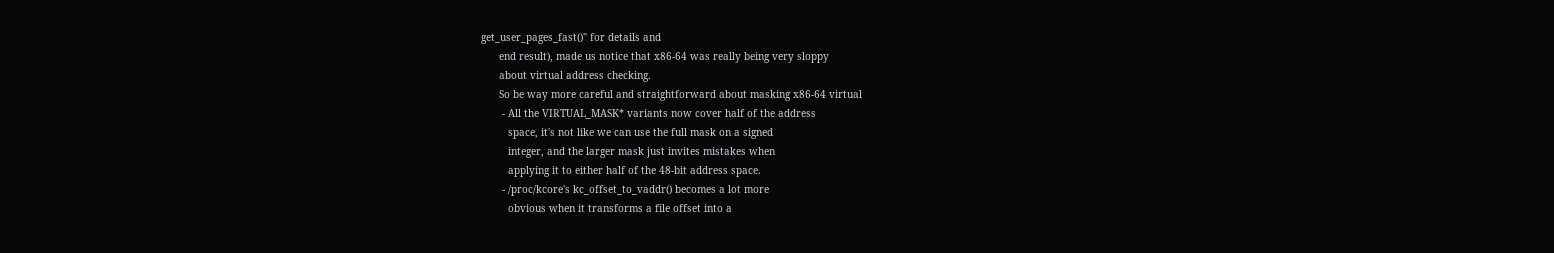get_user_pages_fast()" for details and
      end result), made us notice that x86-64 was really being very sloppy
      about virtual address checking.
      So be way more careful and straightforward about masking x86-64 virtual
       - All the VIRTUAL_MASK* variants now cover half of the address
         space, it's not like we can use the full mask on a signed
         integer, and the larger mask just invites mistakes when
         applying it to either half of the 48-bit address space.
       - /proc/kcore's kc_offset_to_vaddr() becomes a lot more
         obvious when it transforms a file offset into a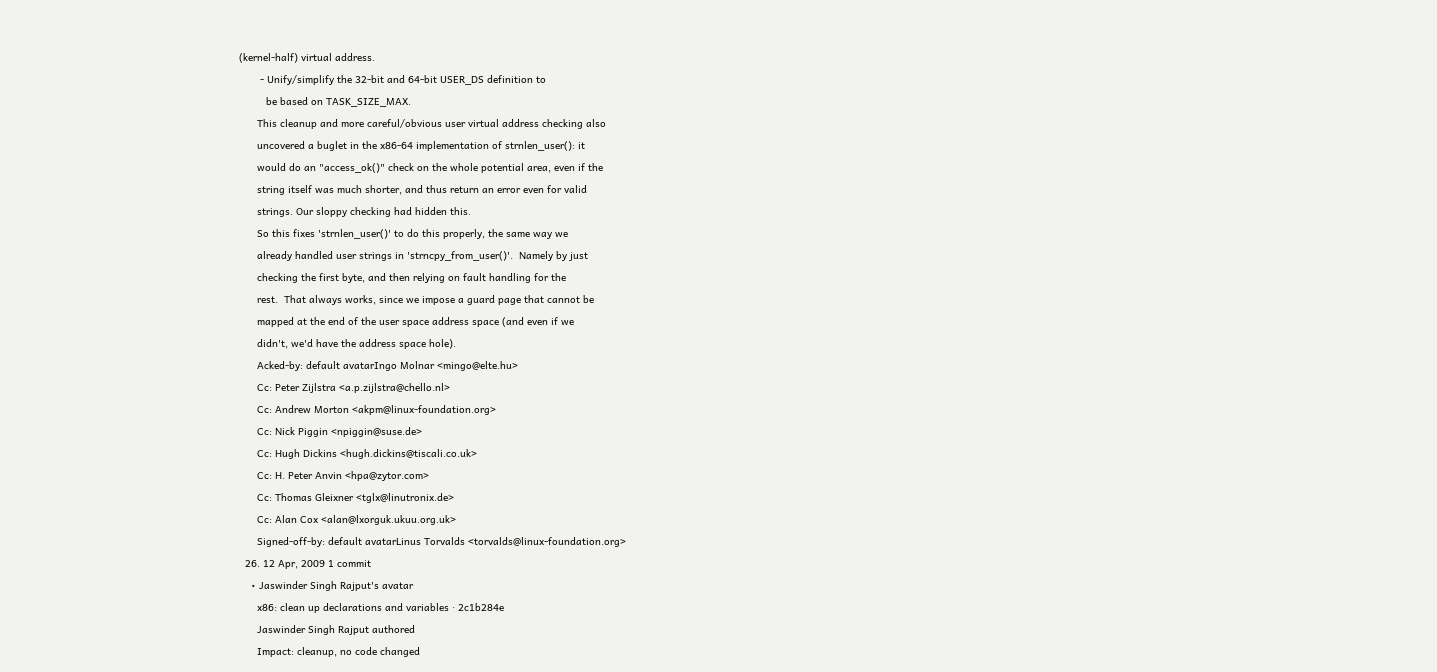(kernel-half) virtual address.
       - Unify/simplify the 32-bit and 64-bit USER_DS definition to
         be based on TASK_SIZE_MAX.
      This cleanup and more careful/obvious user virtual address checking also
      uncovered a buglet in the x86-64 implementation of strnlen_user(): it
      would do an "access_ok()" check on the whole potential area, even if the
      string itself was much shorter, and thus return an error even for valid
      strings. Our sloppy checking had hidden this.
      So this fixes 'strnlen_user()' to do this properly, the same way we
      already handled user strings in 'strncpy_from_user()'.  Namely by just
      checking the first byte, and then relying on fault handling for the
      rest.  That always works, since we impose a guard page that cannot be
      mapped at the end of the user space address space (and even if we
      didn't, we'd have the address space hole).
      Acked-by: default avatarIngo Molnar <mingo@elte.hu>
      Cc: Peter Zijlstra <a.p.zijlstra@chello.nl>
      Cc: Andrew Morton <akpm@linux-foundation.org>
      Cc: Nick Piggin <npiggin@suse.de>
      Cc: Hugh Dickins <hugh.dickins@tiscali.co.uk>
      Cc: H. Peter Anvin <hpa@zytor.com>
      Cc: Thomas Gleixner <tglx@linutronix.de>
      Cc: Alan Cox <alan@lxorguk.ukuu.org.uk>
      Signed-off-by: default avatarLinus Torvalds <torvalds@linux-foundation.org>
  26. 12 Apr, 2009 1 commit
    • Jaswinder Singh Rajput's avatar
      x86: clean up declarations and variables · 2c1b284e
      Jaswinder Singh Rajput authored
      Impact: cleanup, no code changed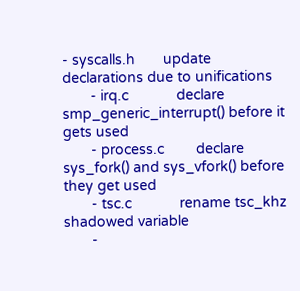- syscalls.h       update declarations due to unifications
       - irq.c            declare smp_generic_interrupt() before it gets used
       - process.c        declare sys_fork() and sys_vfork() before they get used
       - tsc.c            rename tsc_khz shadowed variable
       -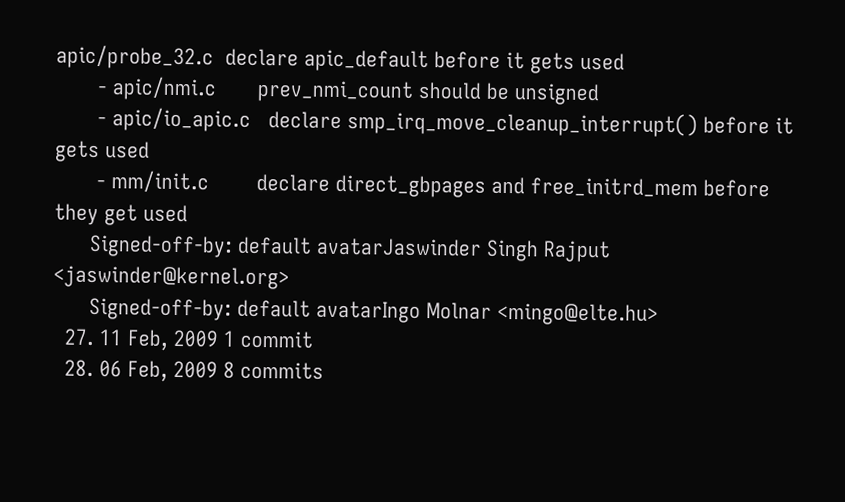apic/probe_32.c  declare apic_default before it gets used
       - apic/nmi.c       prev_nmi_count should be unsigned
       - apic/io_apic.c   declare smp_irq_move_cleanup_interrupt() before it gets used
       - mm/init.c        declare direct_gbpages and free_initrd_mem before they get used
      Signed-off-by: default avatarJaswinder Singh Rajput <jaswinder@kernel.org>
      Signed-off-by: default avatarIngo Molnar <mingo@elte.hu>
  27. 11 Feb, 2009 1 commit
  28. 06 Feb, 2009 8 commits